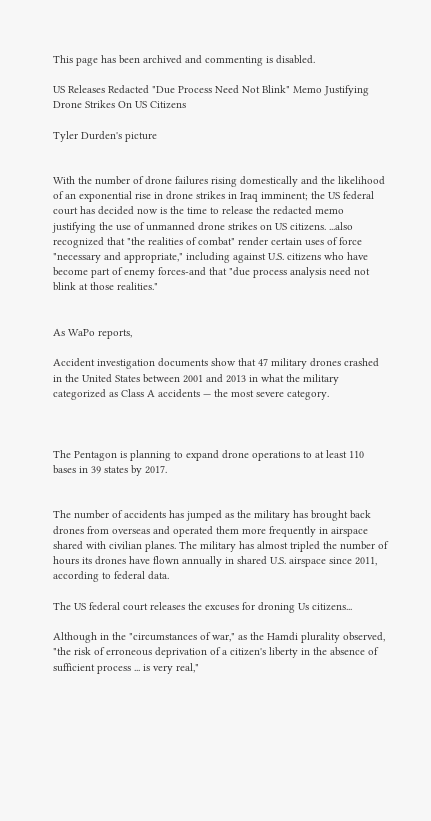This page has been archived and commenting is disabled.

US Releases Redacted "Due Process Need Not Blink" Memo Justifying Drone Strikes On US Citizens

Tyler Durden's picture


With the number of drone failures rising domestically and the likelihood of an exponential rise in drone strikes in Iraq imminent; the US federal court has decided now is the time to release the redacted memo justifying the use of unmanned drone strikes on US citizens. ...also recognized that "the realities of combat" render certain uses of force "necessary and appropriate," including against U.S. citizens who have become part of enemy forces-and that "due process analysis need not blink at those realities."


As WaPo reports,

Accident investigation documents show that 47 military drones crashed in the United States between 2001 and 2013 in what the military categorized as Class A accidents — the most severe category.



The Pentagon is planning to expand drone operations to at least 110 bases in 39 states by 2017.


The number of accidents has jumped as the military has brought back drones from overseas and operated them more frequently in airspace shared with civilian planes. The military has almost tripled the number of hours its drones have flown annually in shared U.S. airspace since 2011, according to federal data.

The US federal court releases the excuses for droning Us citizens...

Although in the "circumstances of war," as the Hamdi plurality observed, "the risk of erroneous deprivation of a citizen's liberty in the absence of sufficient process ... is very real,"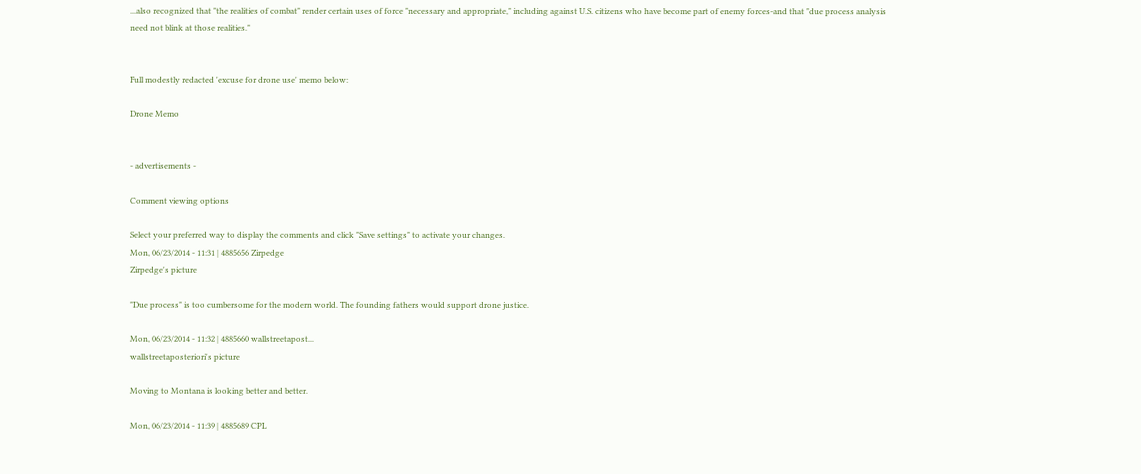...also recognized that "the realities of combat" render certain uses of force "necessary and appropriate," including against U.S. citizens who have become part of enemy forces-and that "due process analysis need not blink at those realities."


Full modestly redacted 'excuse for drone use' memo below:

Drone Memo


- advertisements -

Comment viewing options

Select your preferred way to display the comments and click "Save settings" to activate your changes.
Mon, 06/23/2014 - 11:31 | 4885656 Zirpedge
Zirpedge's picture

"Due process" is too cumbersome for the modern world. The founding fathers would support drone justice.

Mon, 06/23/2014 - 11:32 | 4885660 wallstreetapost...
wallstreetaposteriori's picture

Moving to Montana is looking better and better.

Mon, 06/23/2014 - 11:39 | 4885689 CPL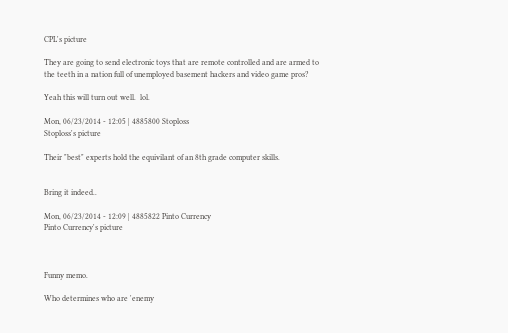CPL's picture

They are going to send electronic toys that are remote controlled and are armed to the teeth in a nation full of unemployed basement hackers and video game pros?

Yeah this will turn out well.  lol.

Mon, 06/23/2014 - 12:05 | 4885800 Stoploss
Stoploss's picture

Their "best" experts hold the equivilant of an 8th grade computer skills.


Bring it indeed..

Mon, 06/23/2014 - 12:09 | 4885822 Pinto Currency
Pinto Currency's picture



Funny memo.

Who determines who are 'enemy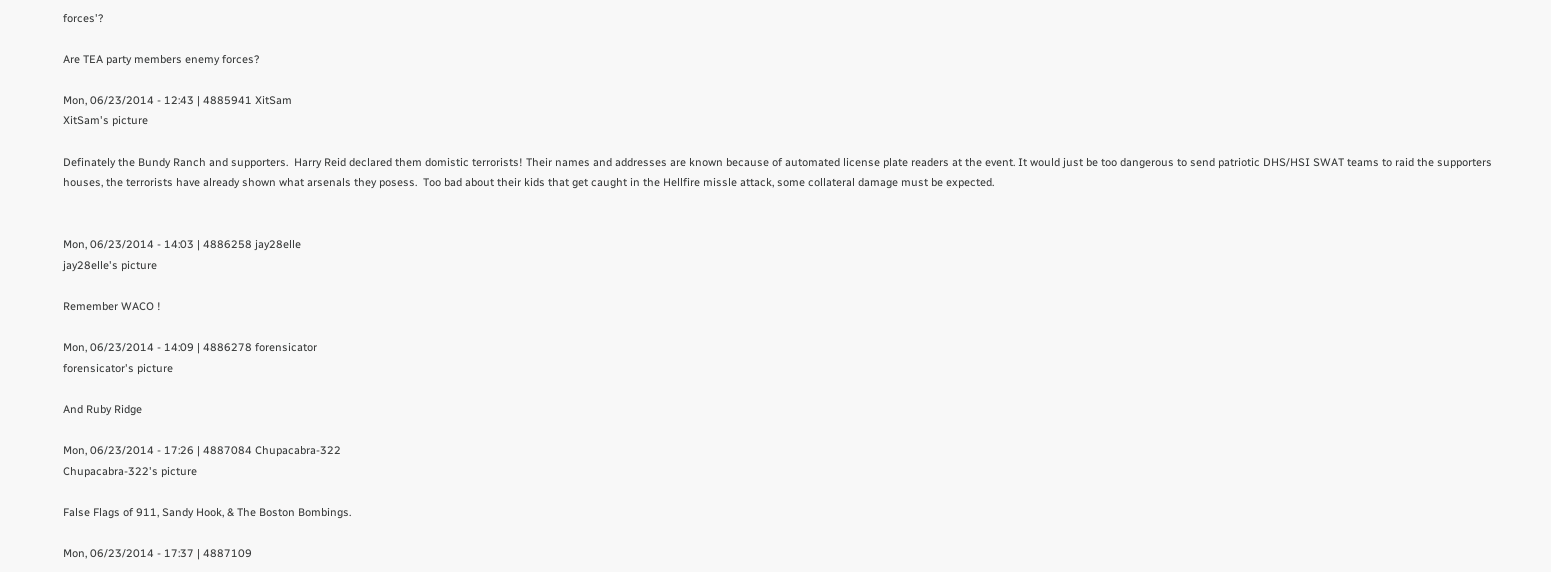forces'?

Are TEA party members enemy forces?

Mon, 06/23/2014 - 12:43 | 4885941 XitSam
XitSam's picture

Definately the Bundy Ranch and supporters.  Harry Reid declared them domistic terrorists! Their names and addresses are known because of automated license plate readers at the event. It would just be too dangerous to send patriotic DHS/HSI SWAT teams to raid the supporters houses, the terrorists have already shown what arsenals they posess.  Too bad about their kids that get caught in the Hellfire missle attack, some collateral damage must be expected.


Mon, 06/23/2014 - 14:03 | 4886258 jay28elle
jay28elle's picture

Remember WACO !

Mon, 06/23/2014 - 14:09 | 4886278 forensicator
forensicator's picture

And Ruby Ridge

Mon, 06/23/2014 - 17:26 | 4887084 Chupacabra-322
Chupacabra-322's picture

False Flags of 911, Sandy Hook, & The Boston Bombings.

Mon, 06/23/2014 - 17:37 | 4887109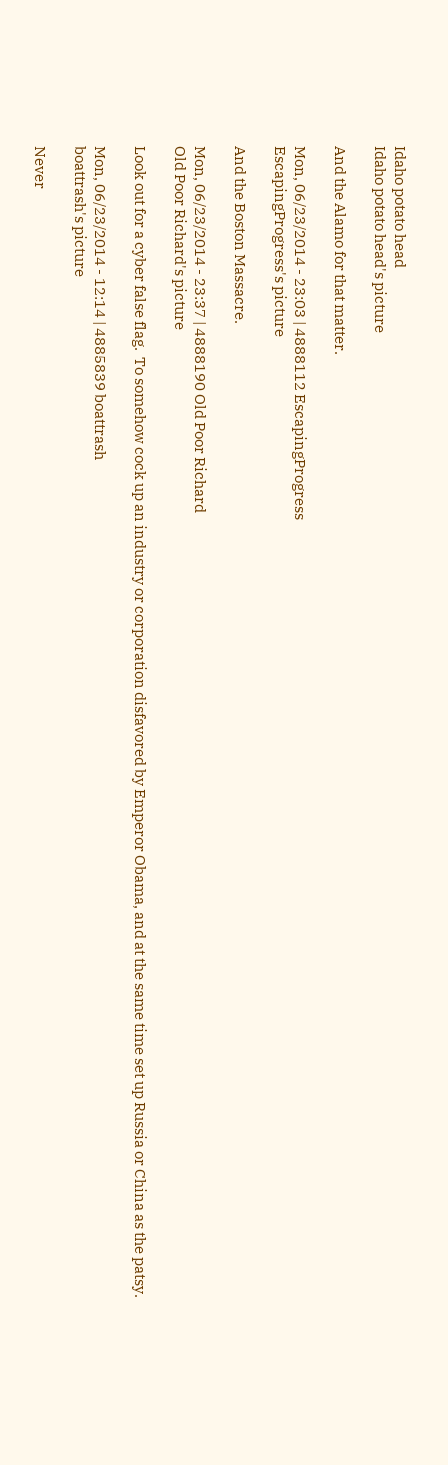Idaho potato head
Idaho potato head's picture

And the Alamo for that matter.

Mon, 06/23/2014 - 23:03 | 4888112 EscapingProgress
EscapingProgress's picture

And the Boston Massacre.

Mon, 06/23/2014 - 23:37 | 4888190 Old Poor Richard
Old Poor Richard's picture

Look out for a cyber false flag.  To somehow cock up an industry or corporation disfavored by Emperor Obama, and at the same time set up Russia or China as the patsy.

Mon, 06/23/2014 - 12:14 | 4885839 boattrash
boattrash's picture

Never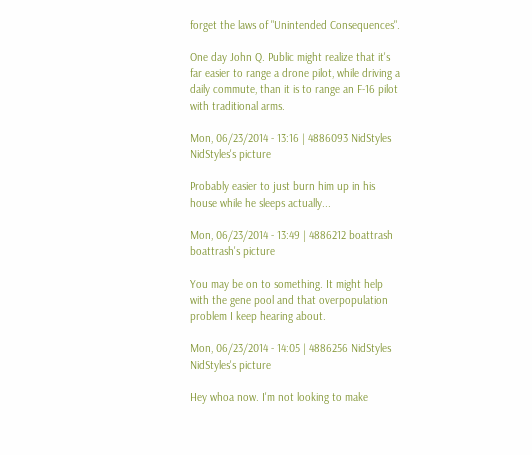forget the laws of "Unintended Consequences".

One day John Q. Public might realize that it's far easier to range a drone pilot, while driving a daily commute, than it is to range an F-16 pilot with traditional arms.

Mon, 06/23/2014 - 13:16 | 4886093 NidStyles
NidStyles's picture

Probably easier to just burn him up in his house while he sleeps actually...

Mon, 06/23/2014 - 13:49 | 4886212 boattrash
boattrash's picture

You may be on to something. It might help with the gene pool and that overpopulation problem I keep hearing about.

Mon, 06/23/2014 - 14:05 | 4886256 NidStyles
NidStyles's picture

Hey whoa now. I'm not looking to make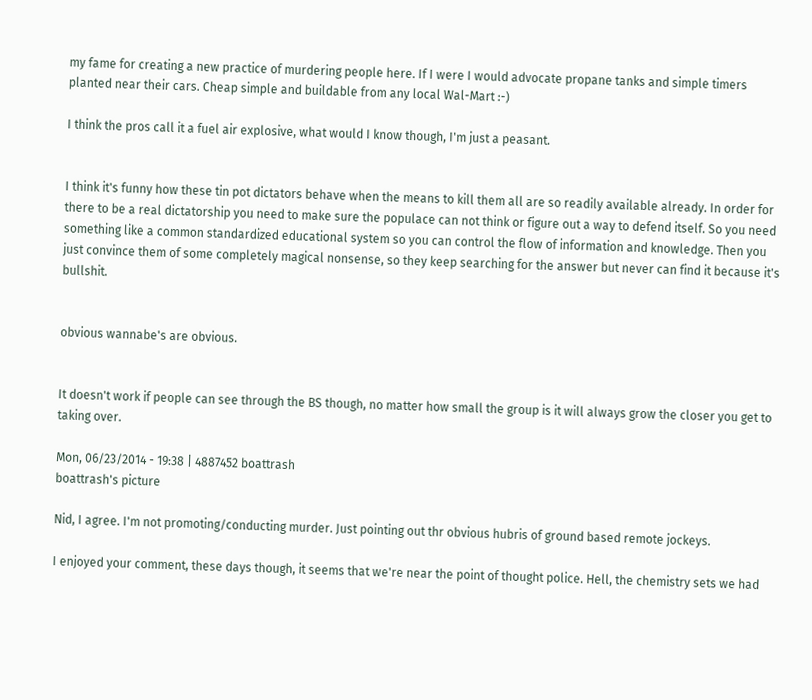my fame for creating a new practice of murdering people here. If I were I would advocate propane tanks and simple timers planted near their cars. Cheap simple and buildable from any local Wal-Mart :-)

I think the pros call it a fuel air explosive, what would I know though, I'm just a peasant.


I think it's funny how these tin pot dictators behave when the means to kill them all are so readily available already. In order for there to be a real dictatorship you need to make sure the populace can not think or figure out a way to defend itself. So you need something like a common standardized educational system so you can control the flow of information and knowledge. Then you just convince them of some completely magical nonsense, so they keep searching for the answer but never can find it because it's bullshit.


obvious wannabe's are obvious.


It doesn't work if people can see through the BS though, no matter how small the group is it will always grow the closer you get to taking over.

Mon, 06/23/2014 - 19:38 | 4887452 boattrash
boattrash's picture

Nid, I agree. I'm not promoting/conducting murder. Just pointing out thr obvious hubris of ground based remote jockeys.

I enjoyed your comment, these days though, it seems that we're near the point of thought police. Hell, the chemistry sets we had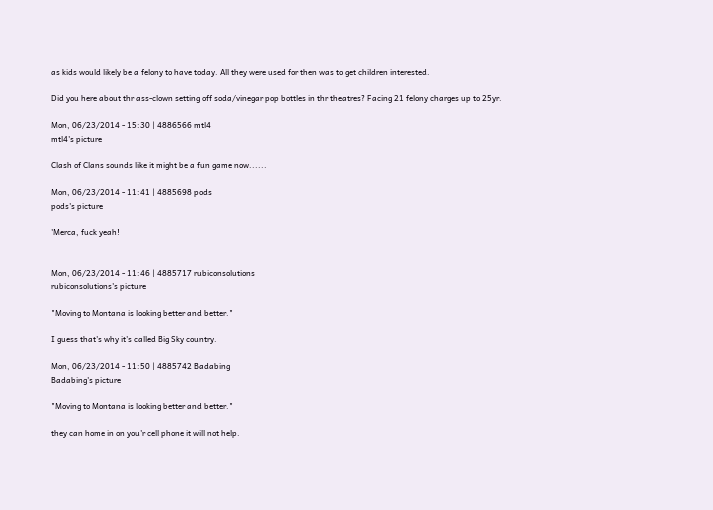as kids would likely be a felony to have today. All they were used for then was to get children interested.

Did you here about thr ass-clown setting off soda/vinegar pop bottles in thr theatres? Facing 21 felony charges up to 25yr.

Mon, 06/23/2014 - 15:30 | 4886566 mtl4
mtl4's picture

Clash of Clans sounds like it might be a fun game now......

Mon, 06/23/2014 - 11:41 | 4885698 pods
pods's picture

'Merca, fuck yeah!


Mon, 06/23/2014 - 11:46 | 4885717 rubiconsolutions
rubiconsolutions's picture

"Moving to Montana is looking better and better."

I guess that's why it's called Big Sky country.

Mon, 06/23/2014 - 11:50 | 4885742 Badabing
Badabing's picture

"Moving to Montana is looking better and better."

they can home in on you'r cell phone it will not help.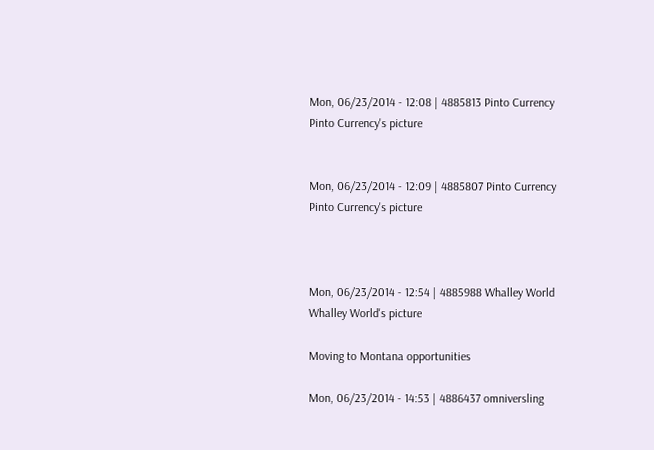Mon, 06/23/2014 - 12:08 | 4885813 Pinto Currency
Pinto Currency's picture


Mon, 06/23/2014 - 12:09 | 4885807 Pinto Currency
Pinto Currency's picture



Mon, 06/23/2014 - 12:54 | 4885988 Whalley World
Whalley World's picture

Moving to Montana opportunities

Mon, 06/23/2014 - 14:53 | 4886437 omniversling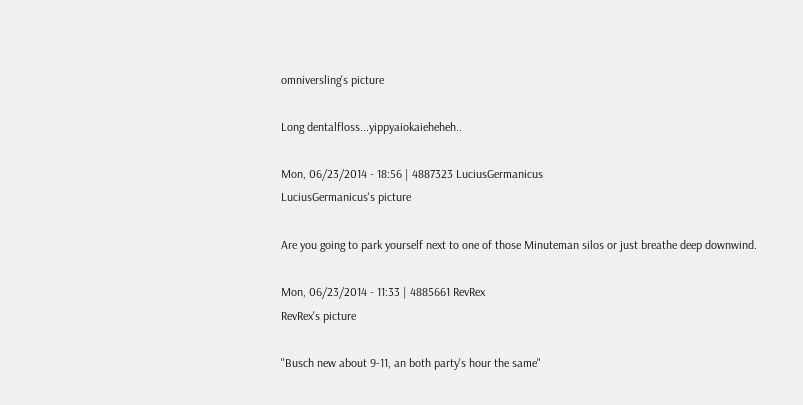omniversling's picture

Long dentalfloss...yippyaiokaieheheh..

Mon, 06/23/2014 - 18:56 | 4887323 LuciusGermanicus
LuciusGermanicus's picture

Are you going to park yourself next to one of those Minuteman silos or just breathe deep downwind.

Mon, 06/23/2014 - 11:33 | 4885661 RevRex
RevRex's picture

"Busch new about 9-11, an both party's hour the same"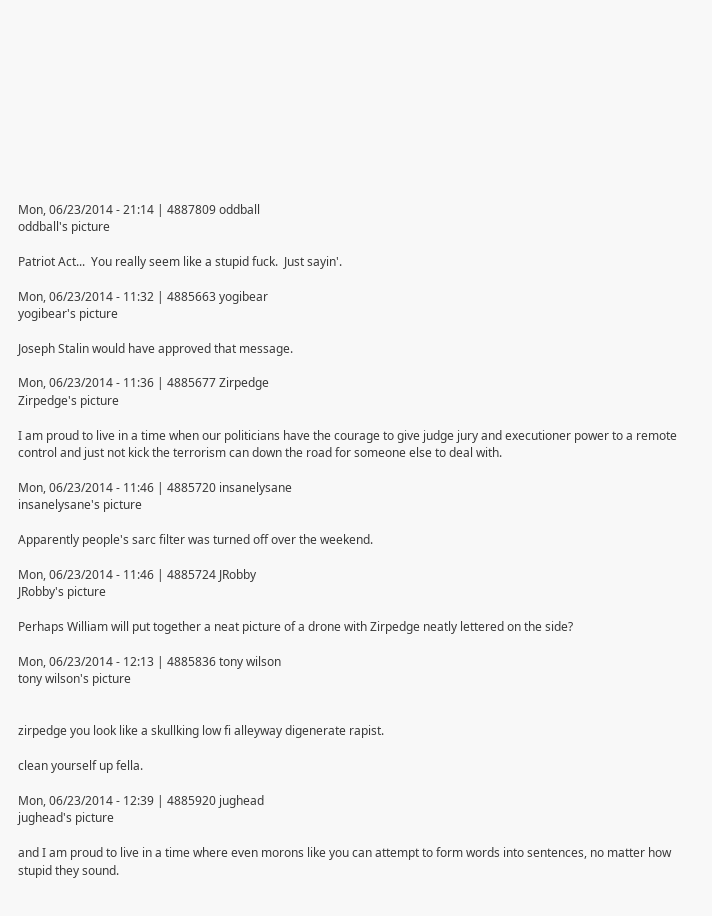Mon, 06/23/2014 - 21:14 | 4887809 oddball
oddball's picture

Patriot Act...  You really seem like a stupid fuck.  Just sayin'.

Mon, 06/23/2014 - 11:32 | 4885663 yogibear
yogibear's picture

Joseph Stalin would have approved that message.

Mon, 06/23/2014 - 11:36 | 4885677 Zirpedge
Zirpedge's picture

I am proud to live in a time when our politicians have the courage to give judge jury and executioner power to a remote control and just not kick the terrorism can down the road for someone else to deal with.

Mon, 06/23/2014 - 11:46 | 4885720 insanelysane
insanelysane's picture

Apparently people's sarc filter was turned off over the weekend.

Mon, 06/23/2014 - 11:46 | 4885724 JRobby
JRobby's picture

Perhaps William will put together a neat picture of a drone with Zirpedge neatly lettered on the side?

Mon, 06/23/2014 - 12:13 | 4885836 tony wilson
tony wilson's picture


zirpedge you look like a skullking low fi alleyway digenerate rapist.

clean yourself up fella.

Mon, 06/23/2014 - 12:39 | 4885920 jughead
jughead's picture

and I am proud to live in a time where even morons like you can attempt to form words into sentences, no matter how stupid they sound.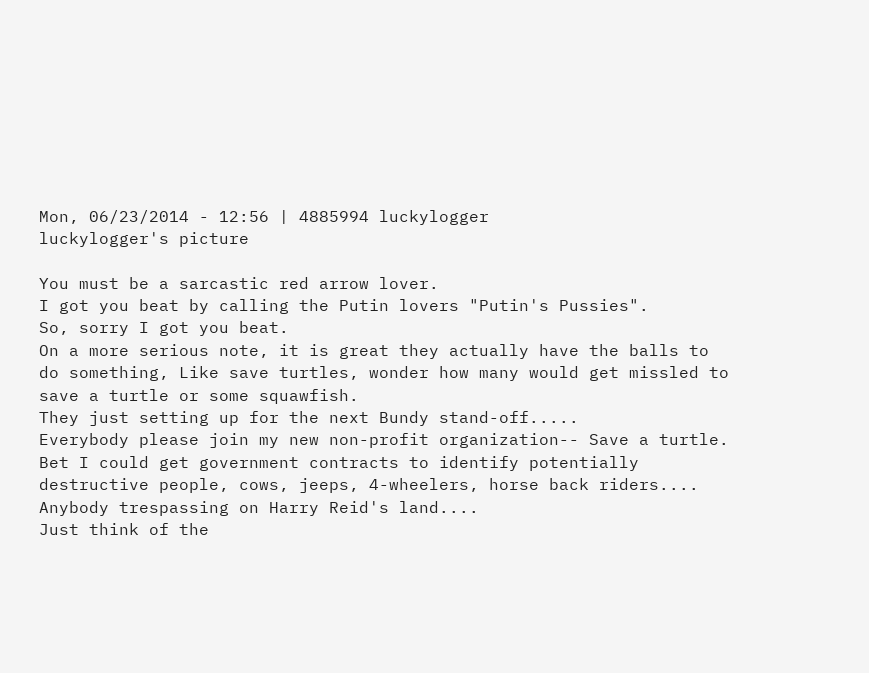Mon, 06/23/2014 - 12:56 | 4885994 luckylogger
luckylogger's picture

You must be a sarcastic red arrow lover.
I got you beat by calling the Putin lovers "Putin's Pussies".
So, sorry I got you beat.
On a more serious note, it is great they actually have the balls to do something, Like save turtles, wonder how many would get missled to save a turtle or some squawfish.
They just setting up for the next Bundy stand-off.....
Everybody please join my new non-profit organization-- Save a turtle.
Bet I could get government contracts to identify potentially destructive people, cows, jeeps, 4-wheelers, horse back riders....
Anybody trespassing on Harry Reid's land....
Just think of the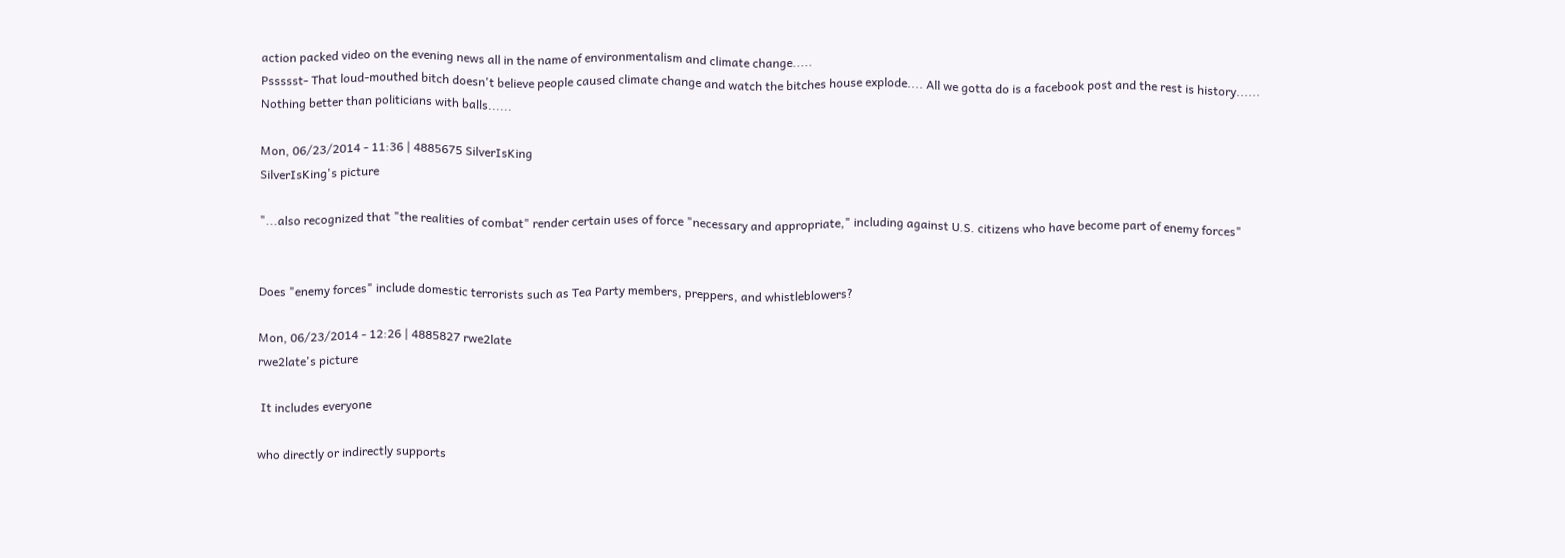action packed video on the evening news all in the name of environmentalism and climate change.....
Pssssst- That loud-mouthed bitch doesn't believe people caused climate change and watch the bitches house explode.... All we gotta do is a facebook post and the rest is history......
Nothing better than politicians with balls......

Mon, 06/23/2014 - 11:36 | 4885675 SilverIsKing
SilverIsKing's picture

"...also recognized that "the realities of combat" render certain uses of force "necessary and appropriate," including against U.S. citizens who have become part of enemy forces"


Does "enemy forces" include domestic terrorists such as Tea Party members, preppers, and whistleblowers?

Mon, 06/23/2014 - 12:26 | 4885827 rwe2late
rwe2late's picture

 It includes everyone

who directly or indirectly supports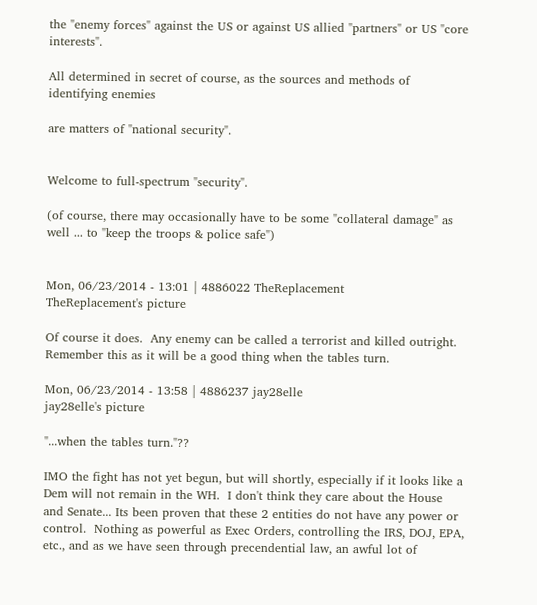the "enemy forces" against the US or against US allied "partners" or US "core interests".

All determined in secret of course, as the sources and methods of identifying enemies

are matters of "national security".


Welcome to full-spectrum "security".

(of course, there may occasionally have to be some "collateral damage" as well ... to "keep the troops & police safe")


Mon, 06/23/2014 - 13:01 | 4886022 TheReplacement
TheReplacement's picture

Of course it does.  Any enemy can be called a terrorist and killed outright.  Remember this as it will be a good thing when the tables turn.

Mon, 06/23/2014 - 13:58 | 4886237 jay28elle
jay28elle's picture

"...when the tables turn."??

IMO the fight has not yet begun, but will shortly, especially if it looks like a Dem will not remain in the WH.  I don't think they care about the House and Senate... Its been proven that these 2 entities do not have any power or control.  Nothing as powerful as Exec Orders, controlling the IRS, DOJ, EPA, etc., and as we have seen through precendential law, an awful lot of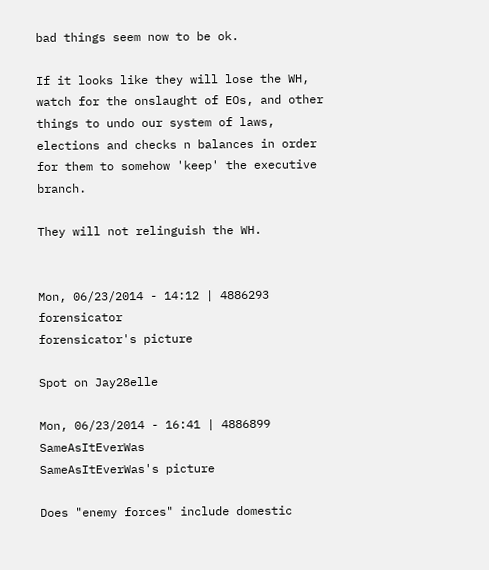bad things seem now to be ok.

If it looks like they will lose the WH, watch for the onslaught of EOs, and other things to undo our system of laws, elections and checks n balances in order for them to somehow 'keep' the executive branch.

They will not relinguish the WH.


Mon, 06/23/2014 - 14:12 | 4886293 forensicator
forensicator's picture

Spot on Jay28elle

Mon, 06/23/2014 - 16:41 | 4886899 SameAsItEverWas
SameAsItEverWas's picture

Does "enemy forces" include domestic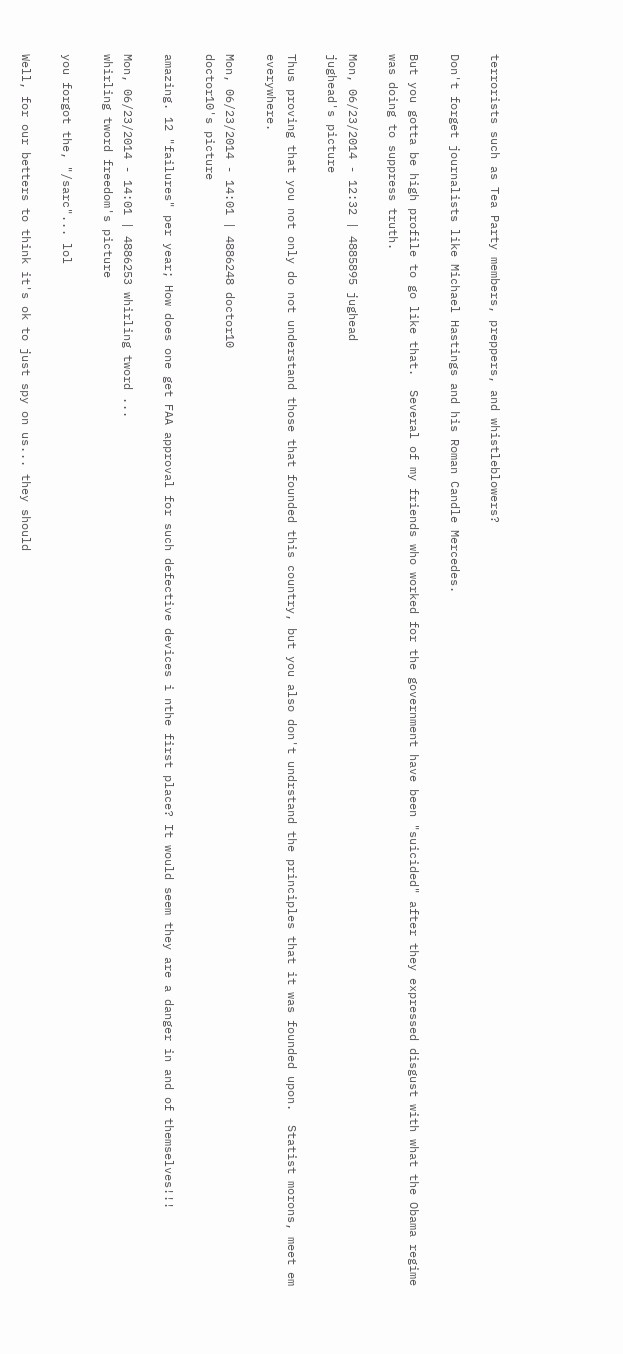terrorists such as Tea Party members, preppers, and whistleblowers?

Don't forget journalists like Michael Hastings and his Roman Candle Mercedes.

But you gotta be high profile to go like that.  Several of my friends who worked for the government have been "suicided" after they expressed disgust with what the Obama regime was doing to suppress truth.

Mon, 06/23/2014 - 12:32 | 4885895 jughead
jughead's picture

Thus proving that you not only do not understand those that founded this country, but you also don't undrstand the principles that it was founded upon.  Statist morons, meet em everywhere.

Mon, 06/23/2014 - 14:01 | 4886248 doctor10
doctor10's picture

amazing. 12 "failures" per year; How does one get FAA approval for such defective devices i nthe first place? It would seem they are a danger in and of themselves!!!

Mon, 06/23/2014 - 14:01 | 4886253 whirling tword ...
whirling tword freedom's picture

you forgot the, "/sarc"... lol

Well, for our betters to think it's ok to just spy on us... they should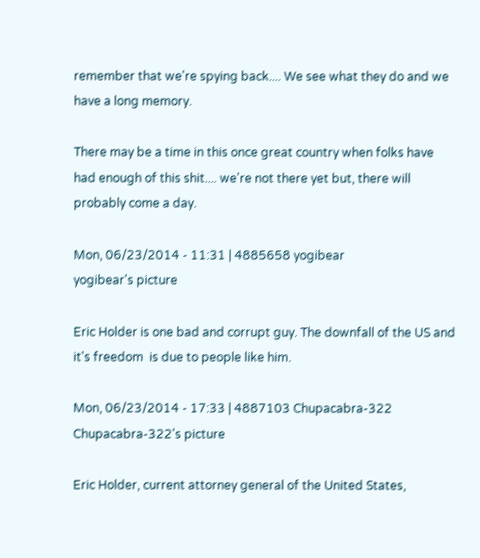remember that we're spying back.... We see what they do and we have a long memory.

There may be a time in this once great country when folks have had enough of this shit.... we're not there yet but, there will probably come a day.

Mon, 06/23/2014 - 11:31 | 4885658 yogibear
yogibear's picture

Eric Holder is one bad and corrupt guy. The downfall of the US and it's freedom  is due to people like him.

Mon, 06/23/2014 - 17:33 | 4887103 Chupacabra-322
Chupacabra-322's picture

Eric Holder, current attorney general of the United States,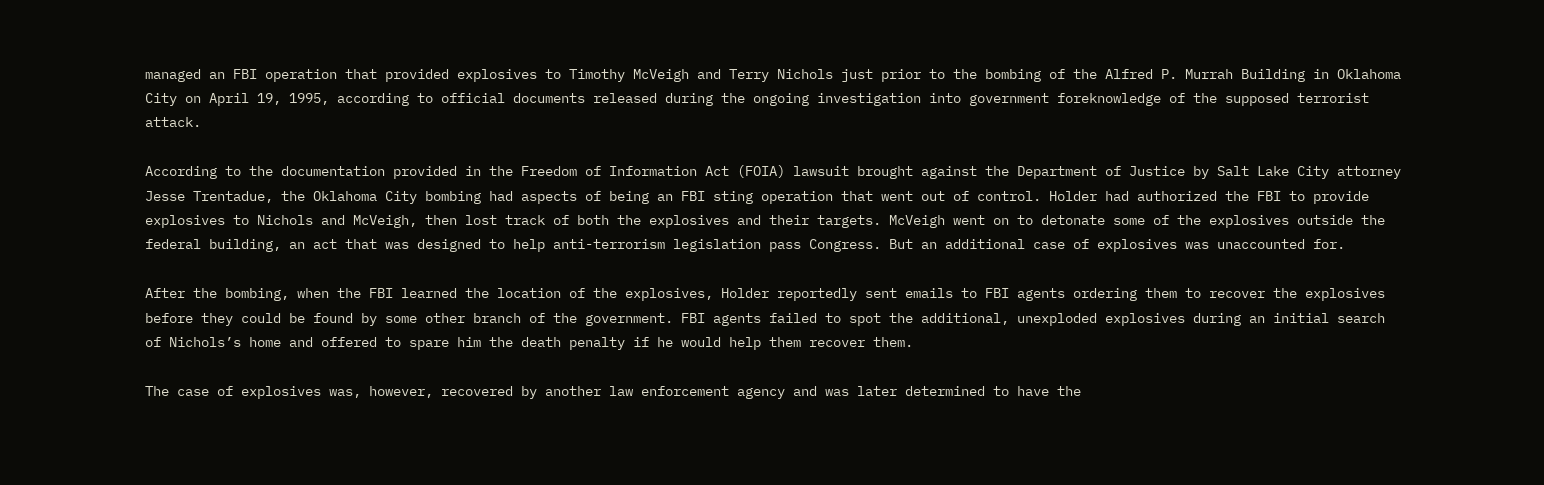managed an FBI operation that provided explosives to Timothy McVeigh and Terry Nichols just prior to the bombing of the Alfred P. Murrah Building in Oklahoma City on April 19, 1995, according to official documents released during the ongoing investigation into government foreknowledge of the supposed terrorist attack.

According to the documentation provided in the Freedom of Information Act (FOIA) lawsuit brought against the Department of Justice by Salt Lake City attorney Jesse Trentadue, the Oklahoma City bombing had aspects of being an FBI sting operation that went out of control. Holder had authorized the FBI to provide explosives to Nichols and McVeigh, then lost track of both the explosives and their targets. McVeigh went on to detonate some of the explosives outside the federal building, an act that was designed to help anti-terrorism legislation pass Congress. But an additional case of explosives was unaccounted for.

After the bombing, when the FBI learned the location of the explosives, Holder reportedly sent emails to FBI agents ordering them to recover the explosives before they could be found by some other branch of the government. FBI agents failed to spot the additional, unexploded explosives during an initial search of Nichols’s home and offered to spare him the death penalty if he would help them recover them.

The case of explosives was, however, recovered by another law enforcement agency and was later determined to have the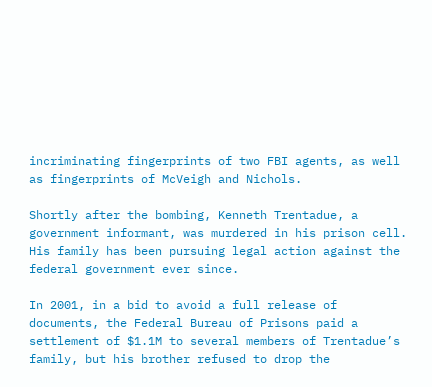incriminating fingerprints of two FBI agents, as well as fingerprints of McVeigh and Nichols.

Shortly after the bombing, Kenneth Trentadue, a government informant, was murdered in his prison cell. His family has been pursuing legal action against the federal government ever since.

In 2001, in a bid to avoid a full release of documents, the Federal Bureau of Prisons paid a settlement of $1.1M to several members of Trentadue’s family, but his brother refused to drop the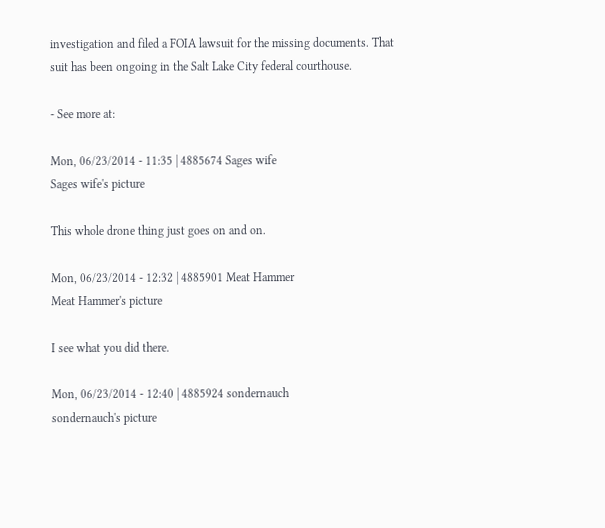investigation and filed a FOIA lawsuit for the missing documents. That suit has been ongoing in the Salt Lake City federal courthouse.

- See more at:

Mon, 06/23/2014 - 11:35 | 4885674 Sages wife
Sages wife's picture

This whole drone thing just goes on and on.

Mon, 06/23/2014 - 12:32 | 4885901 Meat Hammer
Meat Hammer's picture

I see what you did there.

Mon, 06/23/2014 - 12:40 | 4885924 sondernauch
sondernauch's picture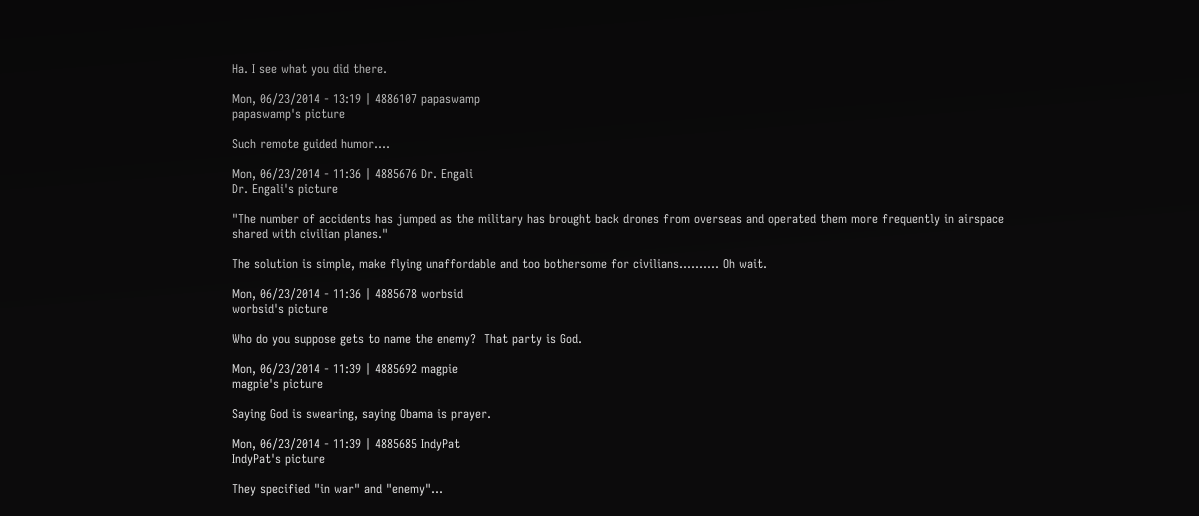Ha. I see what you did there.

Mon, 06/23/2014 - 13:19 | 4886107 papaswamp
papaswamp's picture

Such remote guided humor....

Mon, 06/23/2014 - 11:36 | 4885676 Dr. Engali
Dr. Engali's picture

"The number of accidents has jumped as the military has brought back drones from overseas and operated them more frequently in airspace shared with civilian planes."

The solution is simple, make flying unaffordable and too bothersome for civilians.......... Oh wait.

Mon, 06/23/2014 - 11:36 | 4885678 worbsid
worbsid's picture

Who do you suppose gets to name the enemy?  That party is God.

Mon, 06/23/2014 - 11:39 | 4885692 magpie
magpie's picture

Saying God is swearing, saying Obama is prayer.

Mon, 06/23/2014 - 11:39 | 4885685 IndyPat
IndyPat's picture

They specified "in war" and "enemy"...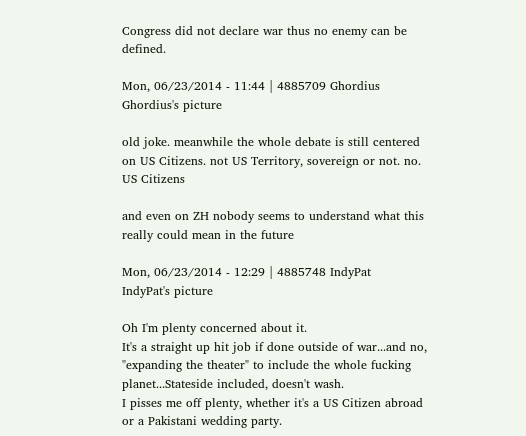Congress did not declare war thus no enemy can be defined.

Mon, 06/23/2014 - 11:44 | 4885709 Ghordius
Ghordius's picture

old joke. meanwhile the whole debate is still centered on US Citizens. not US Territory, sovereign or not. no. US Citizens

and even on ZH nobody seems to understand what this really could mean in the future

Mon, 06/23/2014 - 12:29 | 4885748 IndyPat
IndyPat's picture

Oh I'm plenty concerned about it.
It's a straight up hit job if done outside of war...and no, "expanding the theater" to include the whole fucking planet...Stateside included, doesn't wash.
I pisses me off plenty, whether it's a US Citizen abroad or a Pakistani wedding party.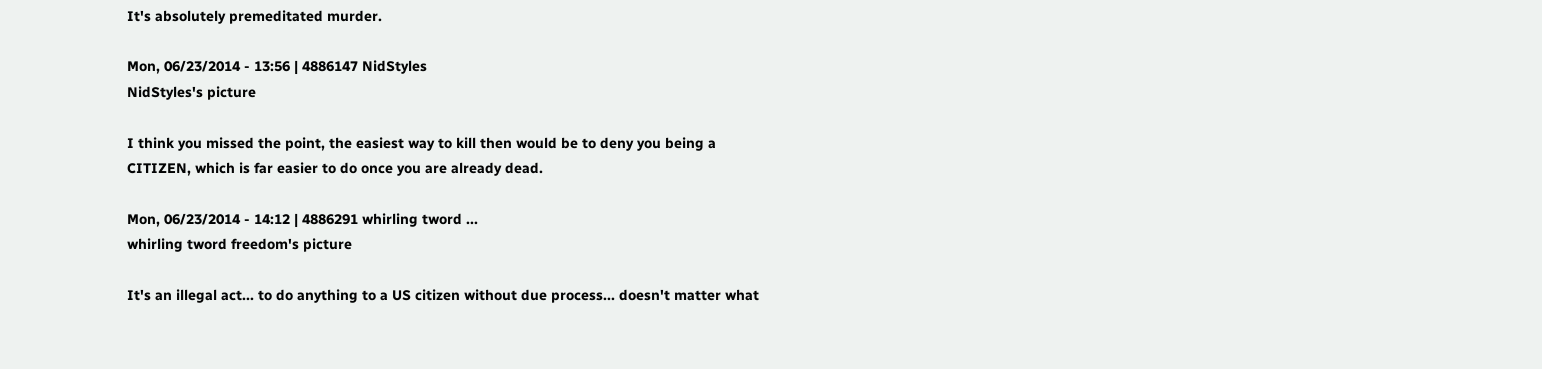It's absolutely premeditated murder.

Mon, 06/23/2014 - 13:56 | 4886147 NidStyles
NidStyles's picture

I think you missed the point, the easiest way to kill then would be to deny you being a CITIZEN, which is far easier to do once you are already dead.

Mon, 06/23/2014 - 14:12 | 4886291 whirling tword ...
whirling tword freedom's picture

It's an illegal act... to do anything to a US citizen without due process... doesn't matter what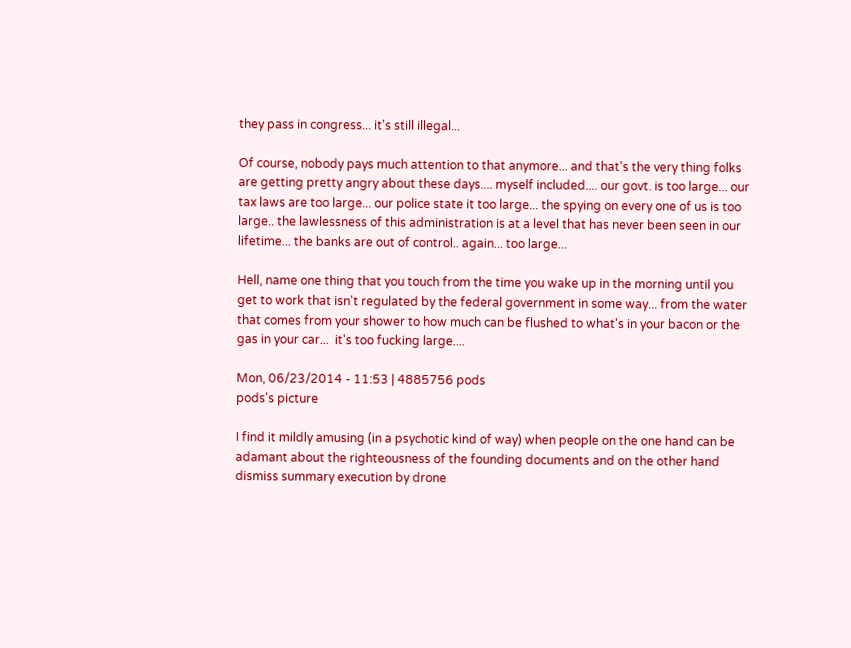they pass in congress... it's still illegal...

Of course, nobody pays much attention to that anymore... and that's the very thing folks are getting pretty angry about these days.... myself included.... our govt. is too large... our tax laws are too large... our police state it too large... the spying on every one of us is too large.. the lawlessness of this administration is at a level that has never been seen in our lifetime... the banks are out of control.. again... too large...

Hell, name one thing that you touch from the time you wake up in the morning until you get to work that isn't regulated by the federal government in some way... from the water that comes from your shower to how much can be flushed to what's in your bacon or the gas in your car...  it's too fucking large....

Mon, 06/23/2014 - 11:53 | 4885756 pods
pods's picture

I find it mildly amusing (in a psychotic kind of way) when people on the one hand can be adamant about the righteousness of the founding documents and on the other hand dismiss summary execution by drone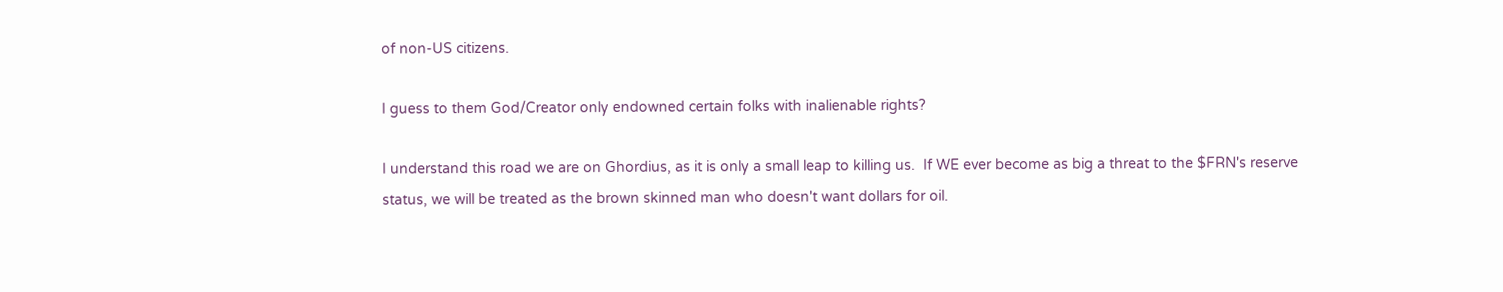of non-US citizens.

I guess to them God/Creator only endowned certain folks with inalienable rights?

I understand this road we are on Ghordius, as it is only a small leap to killing us.  If WE ever become as big a threat to the $FRN's reserve status, we will be treated as the brown skinned man who doesn't want dollars for oil.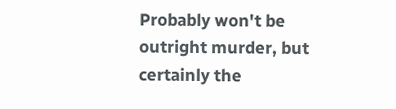Probably won't be outright murder, but certainly the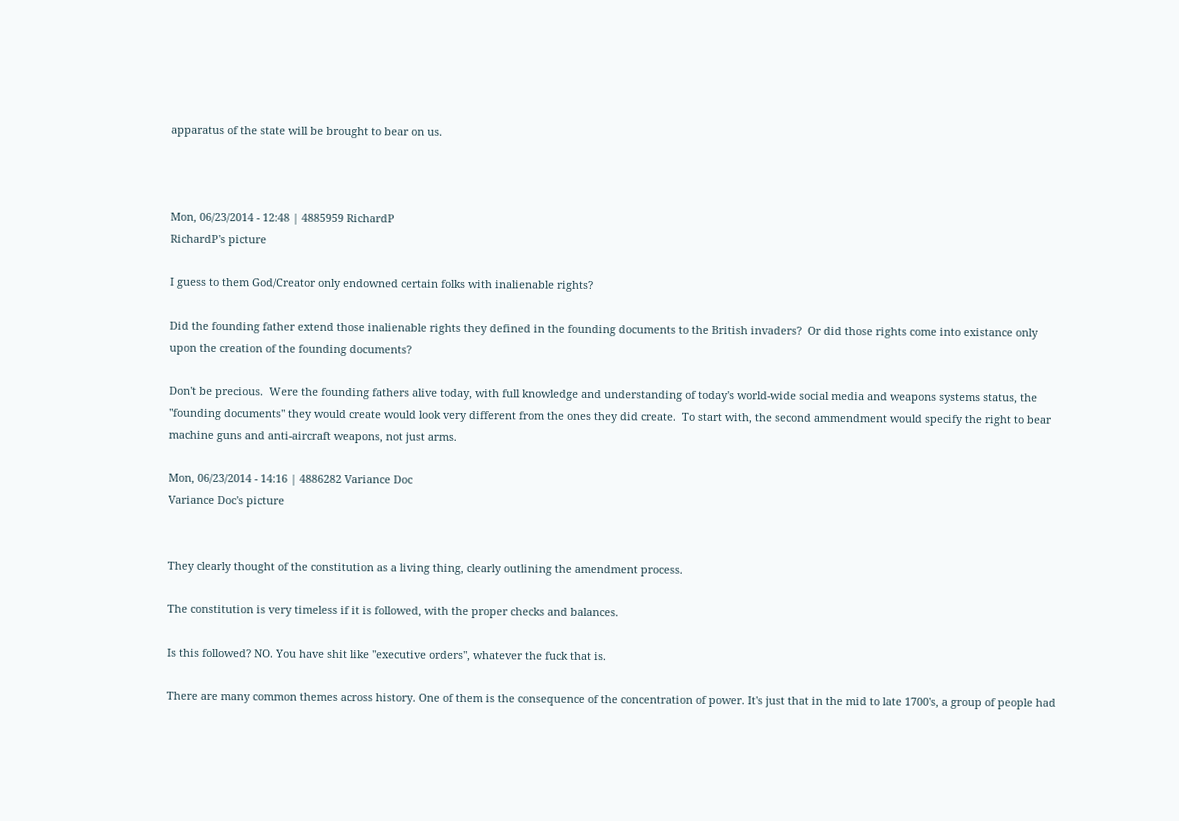apparatus of the state will be brought to bear on us.



Mon, 06/23/2014 - 12:48 | 4885959 RichardP
RichardP's picture

I guess to them God/Creator only endowned certain folks with inalienable rights?

Did the founding father extend those inalienable rights they defined in the founding documents to the British invaders?  Or did those rights come into existance only upon the creation of the founding documents?

Don't be precious.  Were the founding fathers alive today, with full knowledge and understanding of today's world-wide social media and weapons systems status, the "founding documents" they would create would look very different from the ones they did create.  To start with, the second ammendment would specify the right to bear machine guns and anti-aircraft weapons, not just arms.

Mon, 06/23/2014 - 14:16 | 4886282 Variance Doc
Variance Doc's picture


They clearly thought of the constitution as a living thing, clearly outlining the amendment process.

The constitution is very timeless if it is followed, with the proper checks and balances.

Is this followed? NO. You have shit like "executive orders", whatever the fuck that is.

There are many common themes across history. One of them is the consequence of the concentration of power. It's just that in the mid to late 1700's, a group of people had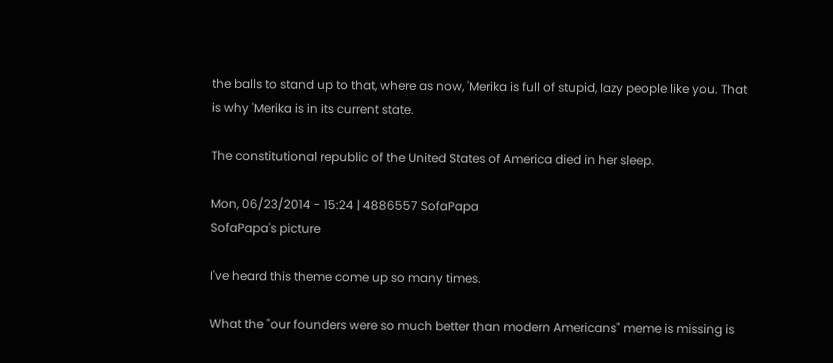the balls to stand up to that, where as now, 'Merika is full of stupid, lazy people like you. That is why 'Merika is in its current state.

The constitutional republic of the United States of America died in her sleep.

Mon, 06/23/2014 - 15:24 | 4886557 SofaPapa
SofaPapa's picture

I've heard this theme come up so many times.

What the "our founders were so much better than modern Americans" meme is missing is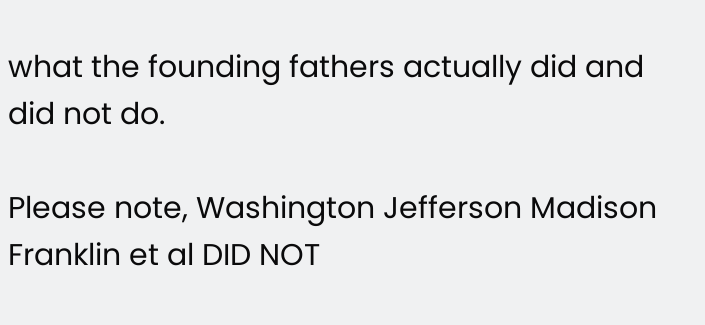what the founding fathers actually did and did not do.

Please note, Washington Jefferson Madison Franklin et al DID NOT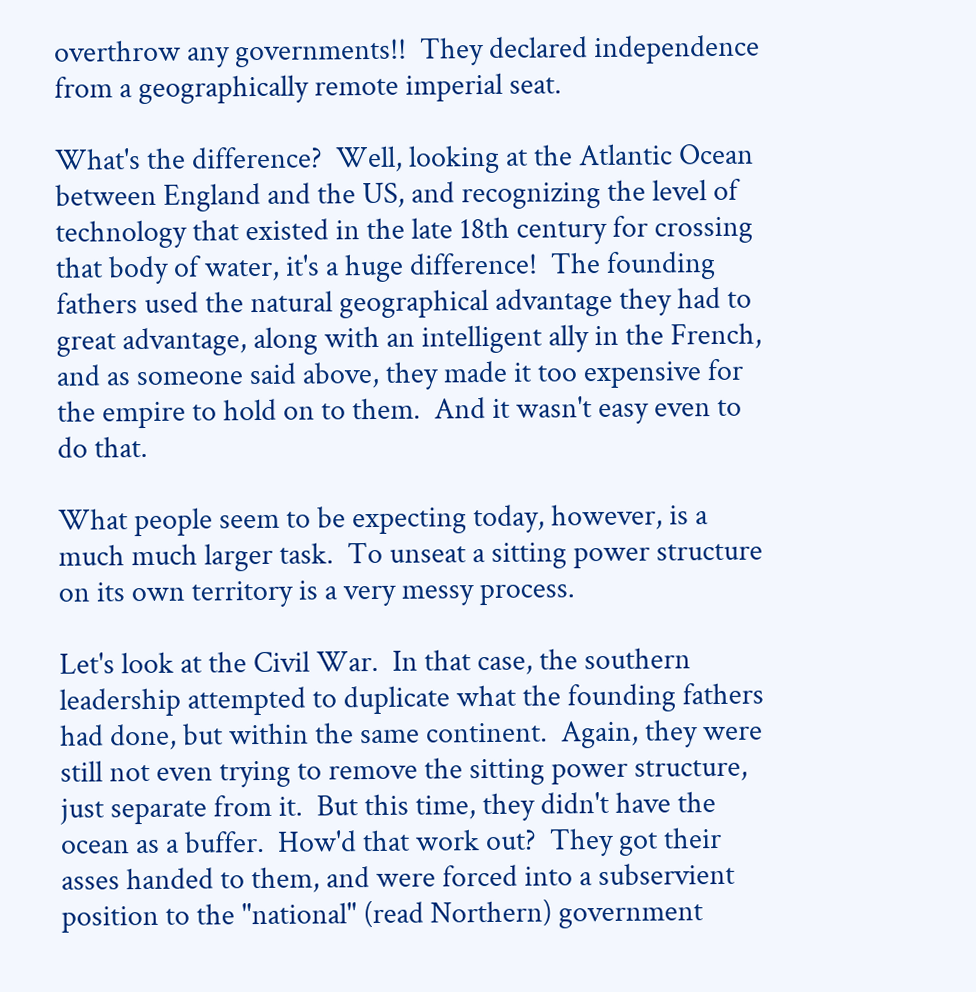overthrow any governments!!  They declared independence from a geographically remote imperial seat.

What's the difference?  Well, looking at the Atlantic Ocean between England and the US, and recognizing the level of technology that existed in the late 18th century for crossing that body of water, it's a huge difference!  The founding fathers used the natural geographical advantage they had to great advantage, along with an intelligent ally in the French, and as someone said above, they made it too expensive for the empire to hold on to them.  And it wasn't easy even to do that.

What people seem to be expecting today, however, is a much much larger task.  To unseat a sitting power structure on its own territory is a very messy process.

Let's look at the Civil War.  In that case, the southern leadership attempted to duplicate what the founding fathers had done, but within the same continent.  Again, they were still not even trying to remove the sitting power structure, just separate from it.  But this time, they didn't have the ocean as a buffer.  How'd that work out?  They got their asses handed to them, and were forced into a subservient position to the "national" (read Northern) government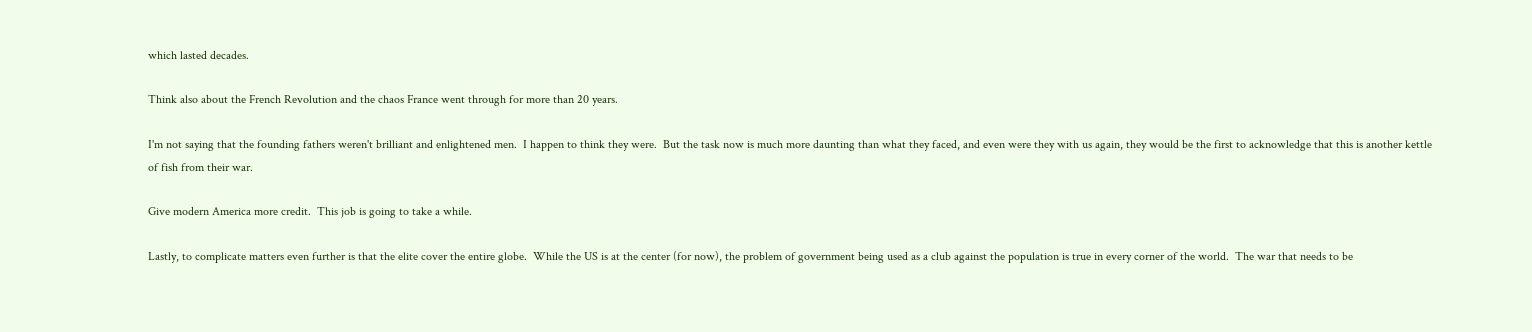which lasted decades.

Think also about the French Revolution and the chaos France went through for more than 20 years.

I'm not saying that the founding fathers weren't brilliant and enlightened men.  I happen to think they were.  But the task now is much more daunting than what they faced, and even were they with us again, they would be the first to acknowledge that this is another kettle of fish from their war.

Give modern America more credit.  This job is going to take a while.

Lastly, to complicate matters even further is that the elite cover the entire globe.  While the US is at the center (for now), the problem of government being used as a club against the population is true in every corner of the world.  The war that needs to be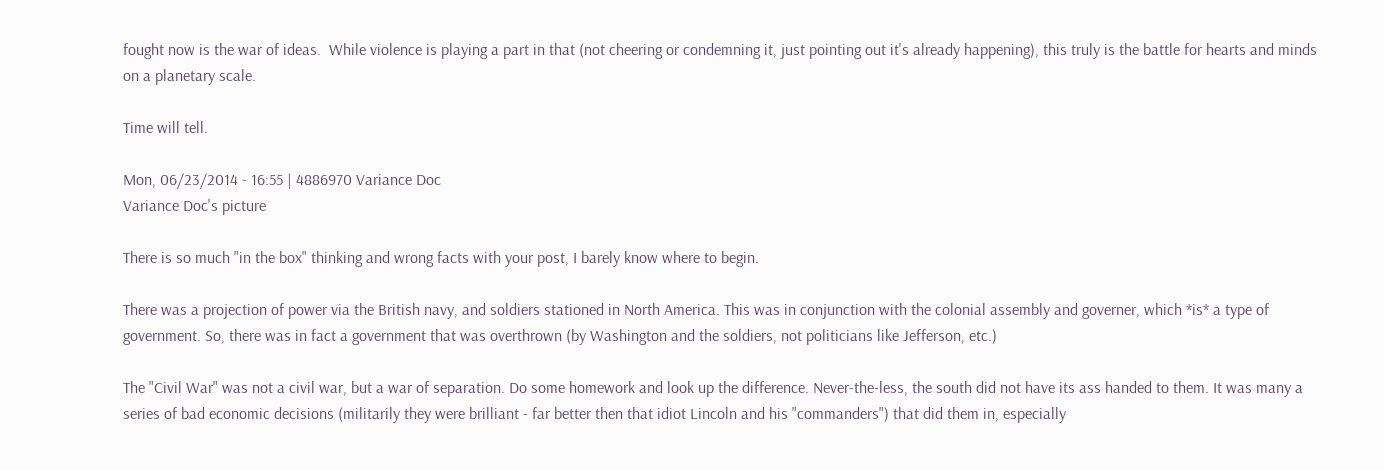fought now is the war of ideas.  While violence is playing a part in that (not cheering or condemning it, just pointing out it's already happening), this truly is the battle for hearts and minds on a planetary scale.

Time will tell.

Mon, 06/23/2014 - 16:55 | 4886970 Variance Doc
Variance Doc's picture

There is so much "in the box" thinking and wrong facts with your post, I barely know where to begin.

There was a projection of power via the British navy, and soldiers stationed in North America. This was in conjunction with the colonial assembly and governer, which *is* a type of government. So, there was in fact a government that was overthrown (by Washington and the soldiers, not politicians like Jefferson, etc.)

The "Civil War" was not a civil war, but a war of separation. Do some homework and look up the difference. Never-the-less, the south did not have its ass handed to them. It was many a series of bad economic decisions (militarily they were brilliant - far better then that idiot Lincoln and his "commanders") that did them in, especially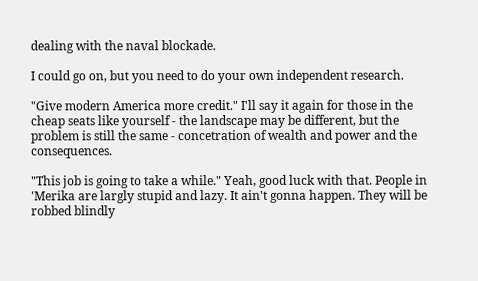dealing with the naval blockade.

I could go on, but you need to do your own independent research.

"Give modern America more credit." I'll say it again for those in the cheap seats like yourself - the landscape may be different, but the problem is still the same - concetration of wealth and power and the consequences.

"This job is going to take a while." Yeah, good luck with that. People in 'Merika are largly stupid and lazy. It ain't gonna happen. They will be robbed blindly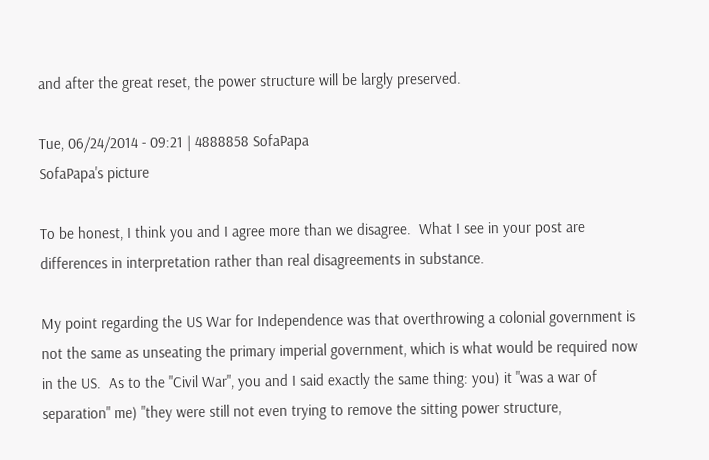and after the great reset, the power structure will be largly preserved.

Tue, 06/24/2014 - 09:21 | 4888858 SofaPapa
SofaPapa's picture

To be honest, I think you and I agree more than we disagree.  What I see in your post are differences in interpretation rather than real disagreements in substance.

My point regarding the US War for Independence was that overthrowing a colonial government is not the same as unseating the primary imperial government, which is what would be required now in the US.  As to the "Civil War", you and I said exactly the same thing: you) it "was a war of separation" me) "they were still not even trying to remove the sitting power structure,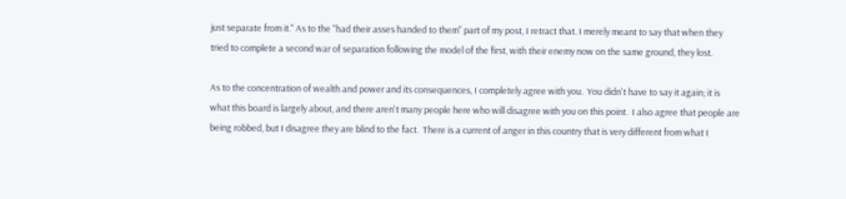just separate from it." As to the "had their asses handed to them" part of my post, I retract that. I merely meant to say that when they tried to complete a second war of separation following the model of the first, with their enemy now on the same ground, they lost.

As to the concentration of wealth and power and its consequences, I completely agree with you.  You didn't have to say it again; it is what this board is largely about, and there aren't many people here who will disagree with you on this point.  I also agree that people are being robbed, but I disagree they are blind to the fact.  There is a current of anger in this country that is very different from what I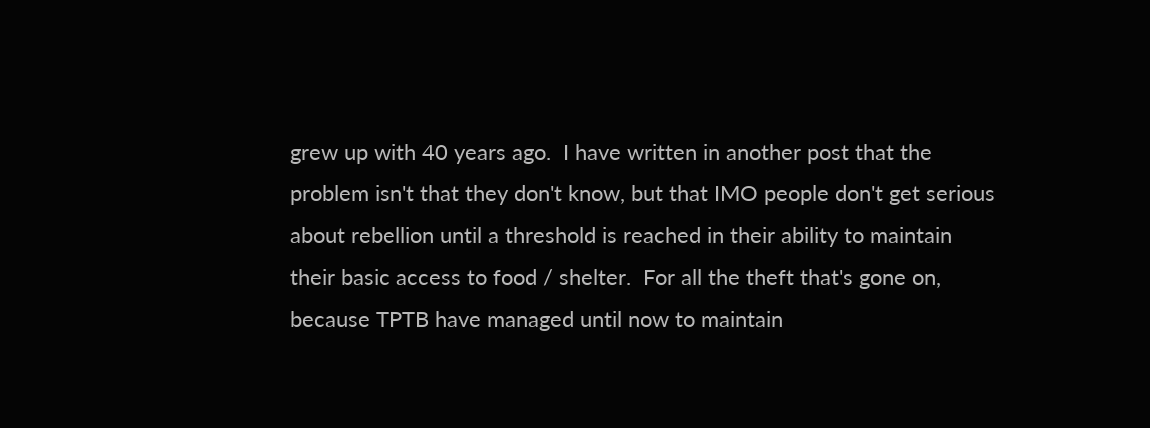grew up with 40 years ago.  I have written in another post that the problem isn't that they don't know, but that IMO people don't get serious about rebellion until a threshold is reached in their ability to maintain their basic access to food / shelter.  For all the theft that's gone on, because TPTB have managed until now to maintain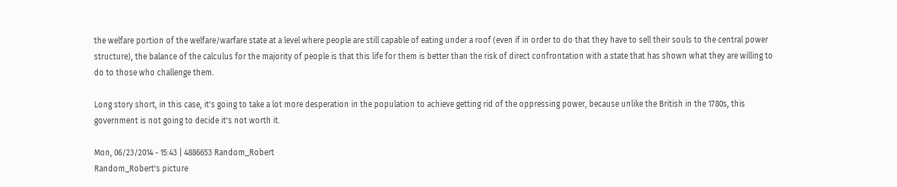the welfare portion of the welfare/warfare state at a level where people are still capable of eating under a roof (even if in order to do that they have to sell their souls to the central power structure), the balance of the calculus for the majority of people is that this life for them is better than the risk of direct confrontation with a state that has shown what they are willing to do to those who challenge them.

Long story short, in this case, it's going to take a lot more desperation in the population to achieve getting rid of the oppressing power, because unlike the British in the 1780s, this government is not going to decide it's not worth it.

Mon, 06/23/2014 - 15:43 | 4886653 Random_Robert
Random_Robert's picture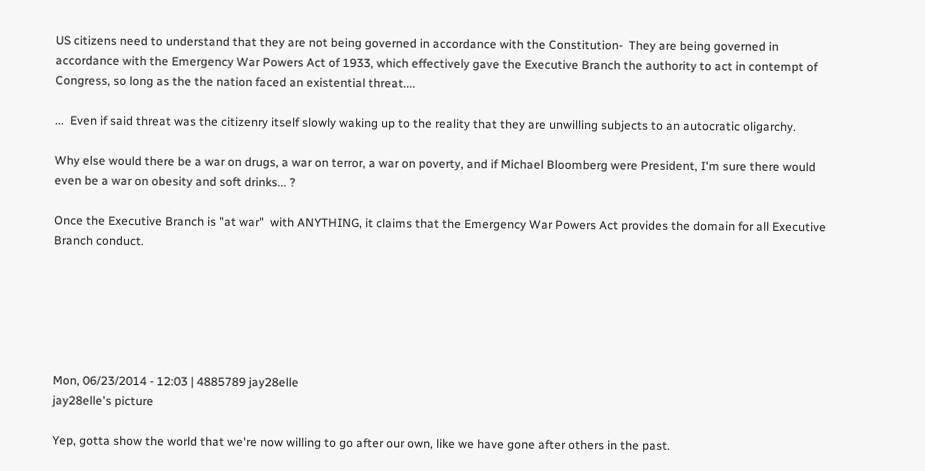US citizens need to understand that they are not being governed in accordance with the Constitution-  They are being governed in accordance with the Emergency War Powers Act of 1933, which effectively gave the Executive Branch the authority to act in contempt of Congress, so long as the the nation faced an existential threat....

...  Even if said threat was the citizenry itself slowly waking up to the reality that they are unwilling subjects to an autocratic oligarchy.

Why else would there be a war on drugs, a war on terror, a war on poverty, and if Michael Bloomberg were President, I'm sure there would even be a war on obesity and soft drinks... ?

Once the Executive Branch is "at war"  with ANYTHING, it claims that the Emergency War Powers Act provides the domain for all Executive Branch conduct.






Mon, 06/23/2014 - 12:03 | 4885789 jay28elle
jay28elle's picture

Yep, gotta show the world that we're now willing to go after our own, like we have gone after others in the past.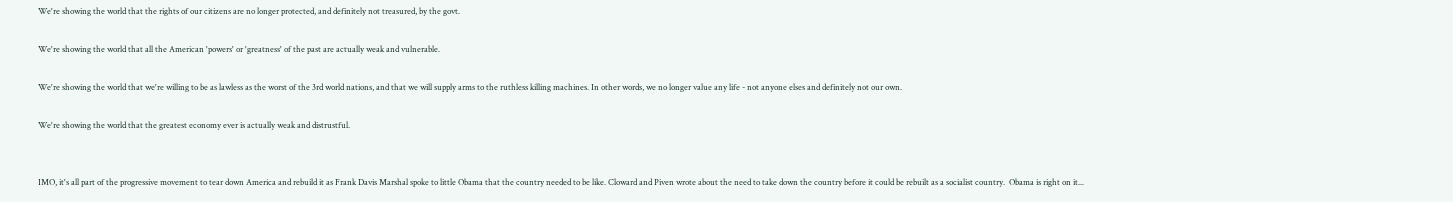We're showing the world that the rights of our citizens are no longer protected, and definitely not treasured, by the govt.

We're showing the world that all the American 'powers' or 'greatness' of the past are actually weak and vulnerable.

We're showing the world that we're willing to be as lawless as the worst of the 3rd world nations, and that we will supply arms to the ruthless killing machines. In other words, we no longer value any life - not anyone elses and definitely not our own.

We're showing the world that the greatest economy ever is actually weak and distrustful.


IMO, it's all part of the progressive movement to tear down America and rebuild it as Frank Davis Marshal spoke to little Obama that the country needed to be like. Cloward and Piven wrote about the need to take down the country before it could be rebuilt as a socialist country.  Obama is right on it...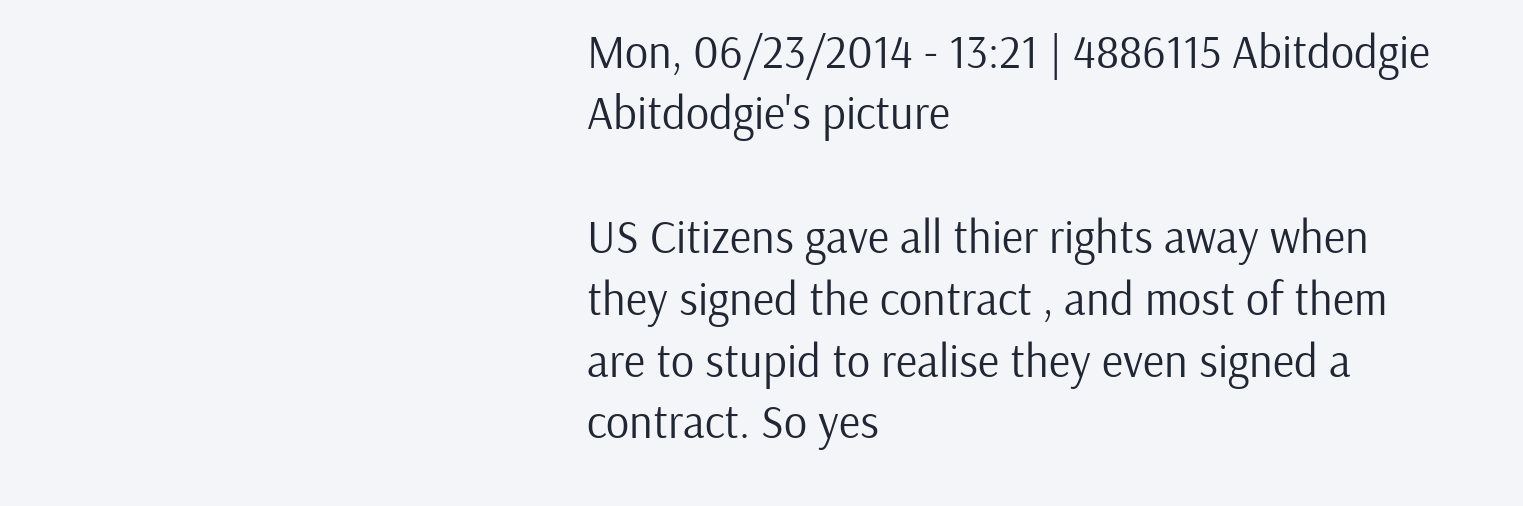Mon, 06/23/2014 - 13:21 | 4886115 Abitdodgie
Abitdodgie's picture

US Citizens gave all thier rights away when they signed the contract , and most of them are to stupid to realise they even signed a contract. So yes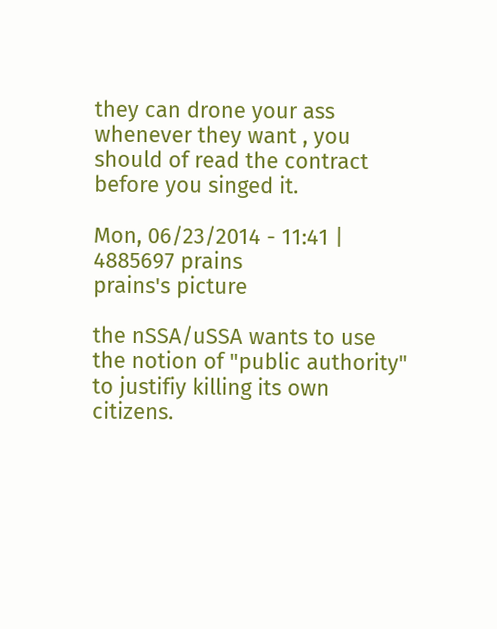they can drone your ass whenever they want , you should of read the contract before you singed it.

Mon, 06/23/2014 - 11:41 | 4885697 prains
prains's picture

the nSSA/uSSA wants to use the notion of "public authority" to justifiy killing its own citizens.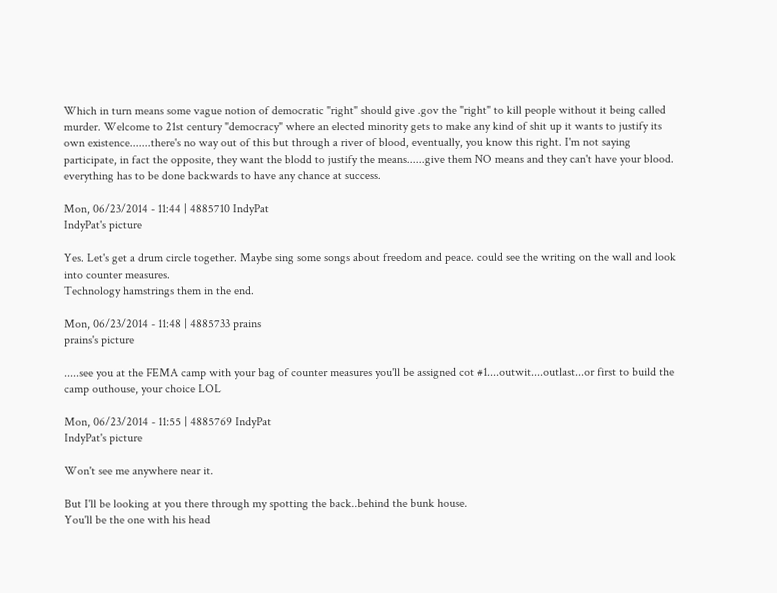Which in turn means some vague notion of democratic "right" should give .gov the "right" to kill people without it being called murder. Welcome to 21st century "democracy" where an elected minority gets to make any kind of shit up it wants to justify its own existence.......there's no way out of this but through a river of blood, eventually, you know this right. I'm not saying participate, in fact the opposite, they want the blodd to justify the means......give them NO means and they can't have your blood. everything has to be done backwards to have any chance at success.

Mon, 06/23/2014 - 11:44 | 4885710 IndyPat
IndyPat's picture

Yes. Let's get a drum circle together. Maybe sing some songs about freedom and peace. could see the writing on the wall and look into counter measures.
Technology hamstrings them in the end.

Mon, 06/23/2014 - 11:48 | 4885733 prains
prains's picture

.....see you at the FEMA camp with your bag of counter measures you'll be assigned cot #1....outwit....outlast...or first to build the camp outhouse, your choice LOL

Mon, 06/23/2014 - 11:55 | 4885769 IndyPat
IndyPat's picture

Won't see me anywhere near it.

But I'll be looking at you there through my spotting the back..behind the bunk house.
You'll be the one with his head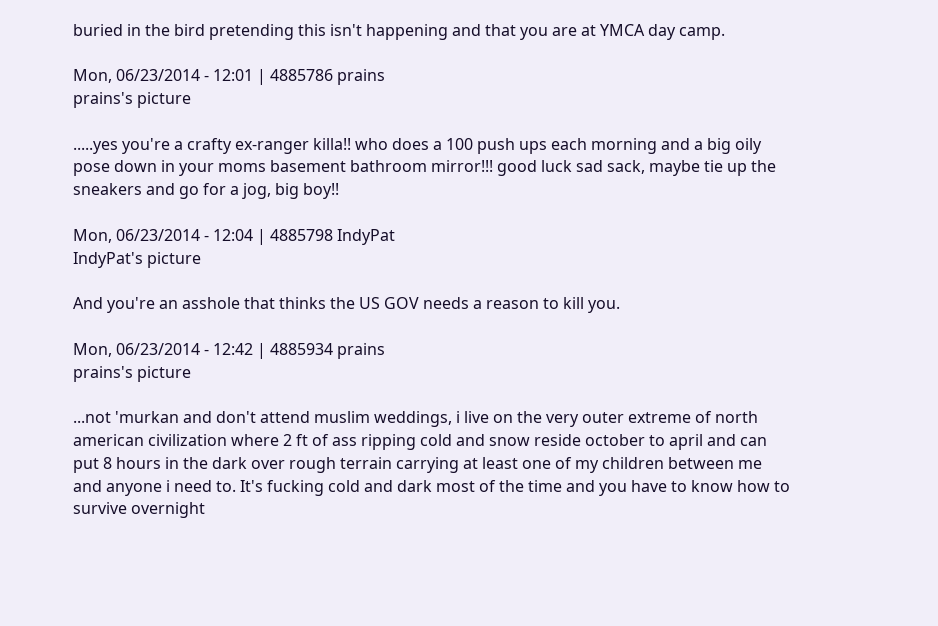buried in the bird pretending this isn't happening and that you are at YMCA day camp.

Mon, 06/23/2014 - 12:01 | 4885786 prains
prains's picture

.....yes you're a crafty ex-ranger killa!! who does a 100 push ups each morning and a big oily pose down in your moms basement bathroom mirror!!! good luck sad sack, maybe tie up the sneakers and go for a jog, big boy!!

Mon, 06/23/2014 - 12:04 | 4885798 IndyPat
IndyPat's picture

And you're an asshole that thinks the US GOV needs a reason to kill you.

Mon, 06/23/2014 - 12:42 | 4885934 prains
prains's picture

...not 'murkan and don't attend muslim weddings, i live on the very outer extreme of north american civilization where 2 ft of ass ripping cold and snow reside october to april and can put 8 hours in the dark over rough terrain carrying at least one of my children between me and anyone i need to. It's fucking cold and dark most of the time and you have to know how to survive overnight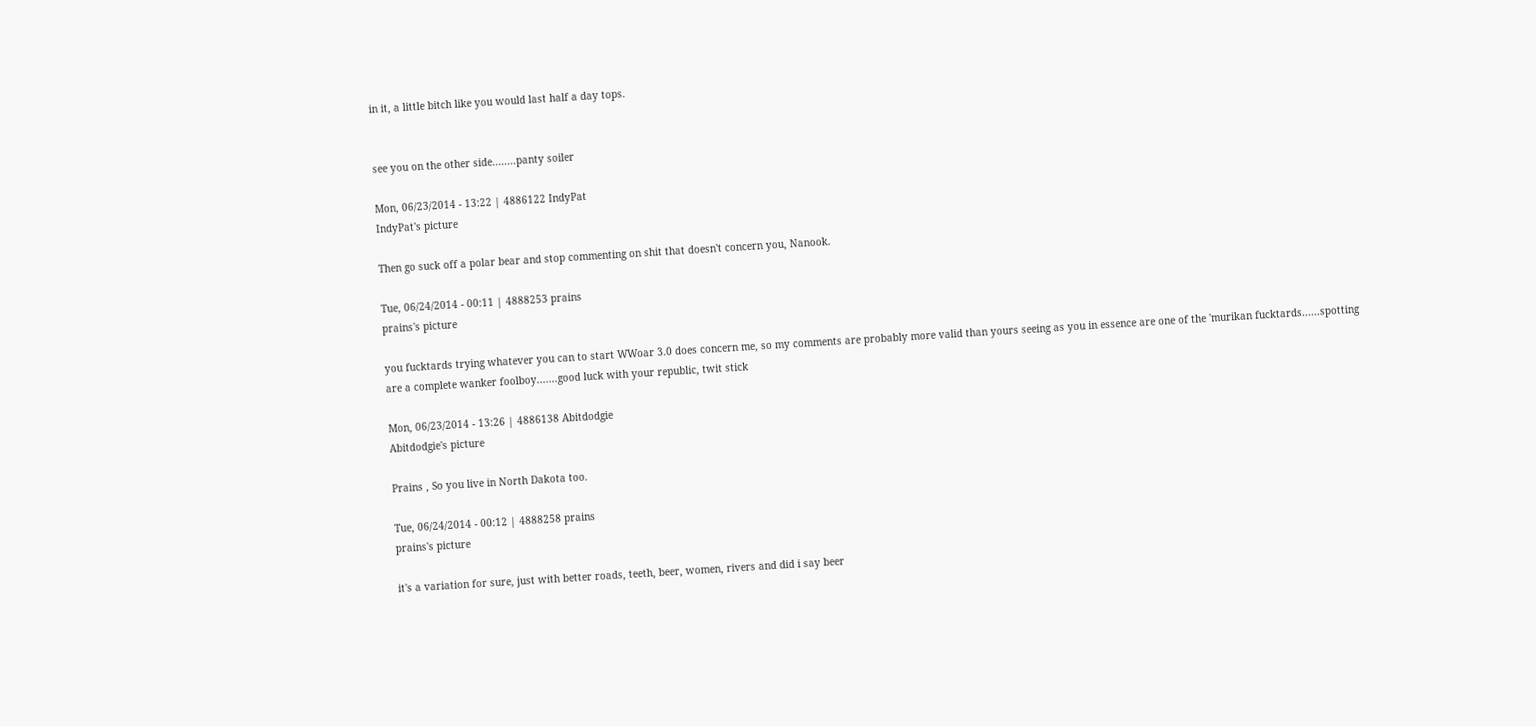in it, a little bitch like you would last half a day tops.


see you on the other side........panty soiler

Mon, 06/23/2014 - 13:22 | 4886122 IndyPat
IndyPat's picture

Then go suck off a polar bear and stop commenting on shit that doesn't concern you, Nanook.

Tue, 06/24/2014 - 00:11 | 4888253 prains
prains's picture

you fucktards trying whatever you can to start WWoar 3.0 does concern me, so my comments are probably more valid than yours seeing as you in essence are one of the 'murikan fucktards......spotting are a complete wanker foolboy.......good luck with your republic, twit stick

Mon, 06/23/2014 - 13:26 | 4886138 Abitdodgie
Abitdodgie's picture

Prains , So you live in North Dakota too.

Tue, 06/24/2014 - 00:12 | 4888258 prains
prains's picture

it's a variation for sure, just with better roads, teeth, beer, women, rivers and did i say beer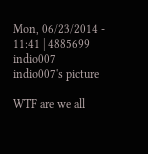Mon, 06/23/2014 - 11:41 | 4885699 indio007
indio007's picture

WTF are we all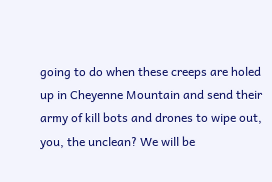going to do when these creeps are holed up in Cheyenne Mountain and send their army of kill bots and drones to wipe out, you, the unclean? We will be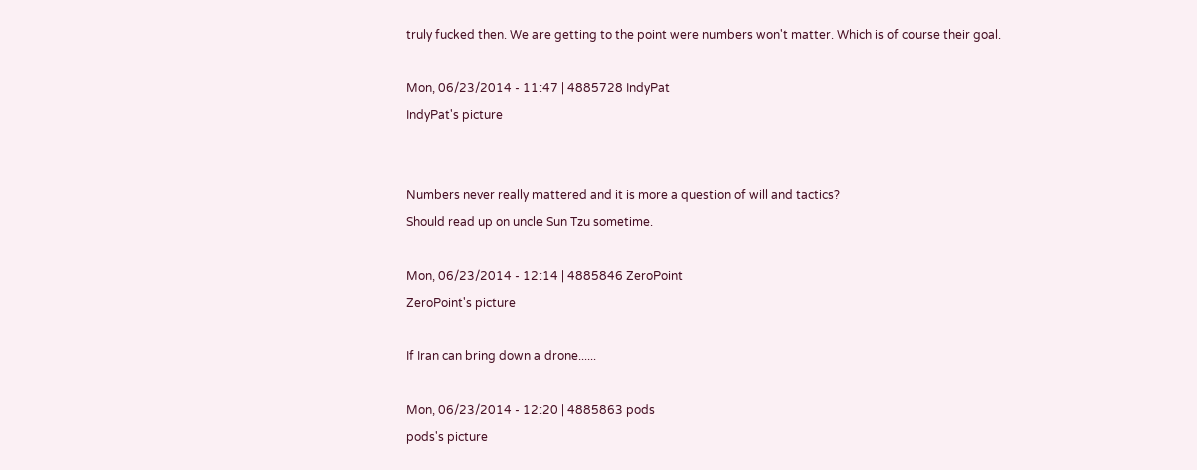truly fucked then. We are getting to the point were numbers won't matter. Which is of course their goal.

Mon, 06/23/2014 - 11:47 | 4885728 IndyPat
IndyPat's picture


Numbers never really mattered and it is more a question of will and tactics?
Should read up on uncle Sun Tzu sometime.

Mon, 06/23/2014 - 12:14 | 4885846 ZeroPoint
ZeroPoint's picture

If Iran can bring down a drone......

Mon, 06/23/2014 - 12:20 | 4885863 pods
pods's picture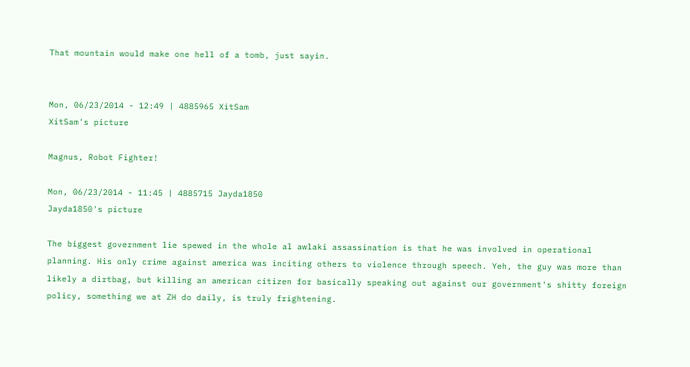That mountain would make one hell of a tomb, just sayin.


Mon, 06/23/2014 - 12:49 | 4885965 XitSam
XitSam's picture

Magnus, Robot Fighter!

Mon, 06/23/2014 - 11:45 | 4885715 Jayda1850
Jayda1850's picture

The biggest government lie spewed in the whole al awlaki assassination is that he was involved in operational planning. His only crime against america was inciting others to violence through speech. Yeh, the guy was more than likely a dirtbag, but killing an american citizen for basically speaking out against our government's shitty foreign policy, something we at ZH do daily, is truly frightening.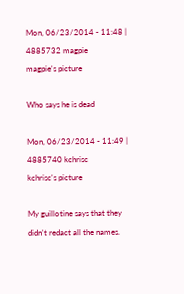Mon, 06/23/2014 - 11:48 | 4885732 magpie
magpie's picture

Who says he is dead

Mon, 06/23/2014 - 11:49 | 4885740 kchrisc
kchrisc's picture

My guillotine says that they didn't redact all the names.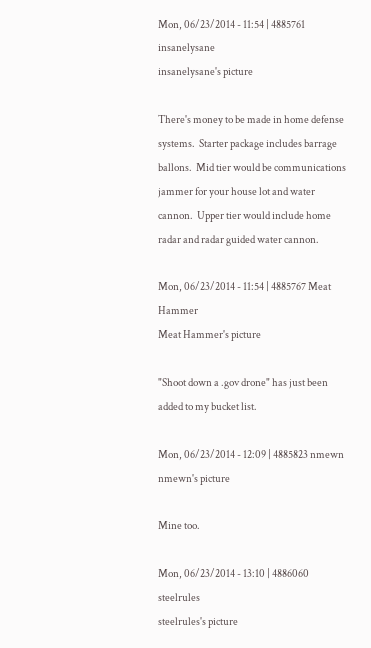Mon, 06/23/2014 - 11:54 | 4885761 insanelysane
insanelysane's picture

There's money to be made in home defense systems.  Starter package includes barrage ballons.  Mid tier would be communications jammer for your house lot and water cannon.  Upper tier would include home radar and radar guided water cannon.

Mon, 06/23/2014 - 11:54 | 4885767 Meat Hammer
Meat Hammer's picture

"Shoot down a .gov drone" has just been added to my bucket list.

Mon, 06/23/2014 - 12:09 | 4885823 nmewn
nmewn's picture

Mine too.

Mon, 06/23/2014 - 13:10 | 4886060 steelrules
steelrules's picture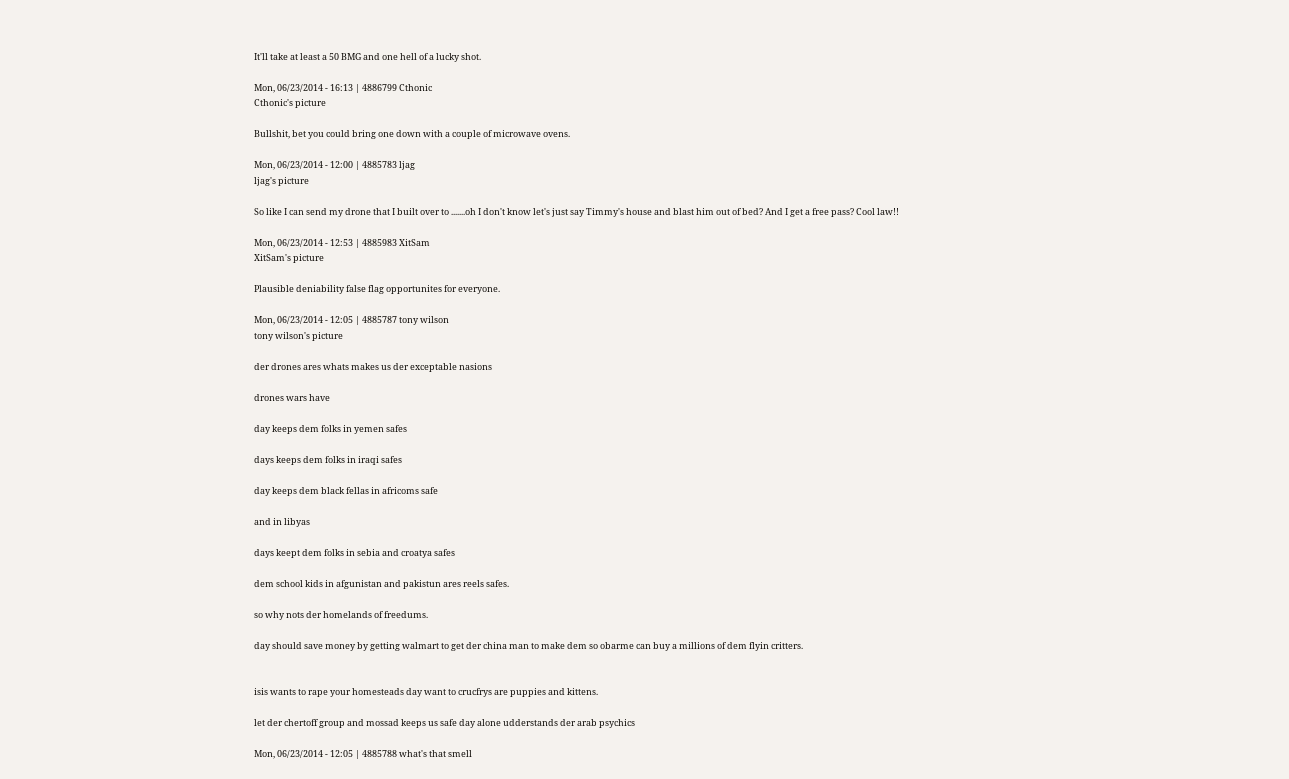It'll take at least a 50 BMG and one hell of a lucky shot.

Mon, 06/23/2014 - 16:13 | 4886799 Cthonic
Cthonic's picture

Bullshit, bet you could bring one down with a couple of microwave ovens.

Mon, 06/23/2014 - 12:00 | 4885783 ljag
ljag's picture

So like I can send my drone that I built over to .......oh I don't know let's just say Timmy's house and blast him out of bed? And I get a free pass? Cool law!!

Mon, 06/23/2014 - 12:53 | 4885983 XitSam
XitSam's picture

Plausible deniability false flag opportunites for everyone.

Mon, 06/23/2014 - 12:05 | 4885787 tony wilson
tony wilson's picture

der drones ares whats makes us der exceptable nasions

drones wars have

day keeps dem folks in yemen safes

days keeps dem folks in iraqi safes

day keeps dem black fellas in africoms safe

and in libyas

days keept dem folks in sebia and croatya safes

dem school kids in afgunistan and pakistun ares reels safes.

so why nots der homelands of freedums.

day should save money by getting walmart to get der china man to make dem so obarme can buy a millions of dem flyin critters.


isis wants to rape your homesteads day want to crucfrys are puppies and kittens.

let der chertoff group and mossad keeps us safe day alone udderstands der arab psychics

Mon, 06/23/2014 - 12:05 | 4885788 what's that smell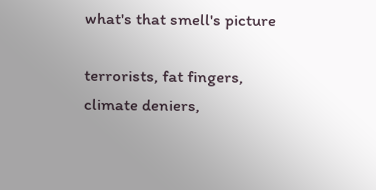what's that smell's picture

terrorists, fat fingers, climate deniers,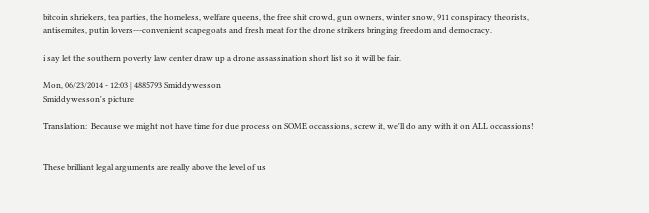bitcoin shriekers, tea parties, the homeless, welfare queens, the free shit crowd, gun owners, winter snow, 911 conspiracy theorists, antisemites, putin lovers---convenient scapegoats and fresh meat for the drone strikers bringing freedom and democracy.

i say let the southern poverty law center draw up a drone assassination short list so it will be fair.

Mon, 06/23/2014 - 12:03 | 4885793 Smiddywesson
Smiddywesson's picture

Translation:  Because we might not have time for due process on SOME occassions, screw it, we'll do any with it on ALL occassions!


These brilliant legal arguments are really above the level of us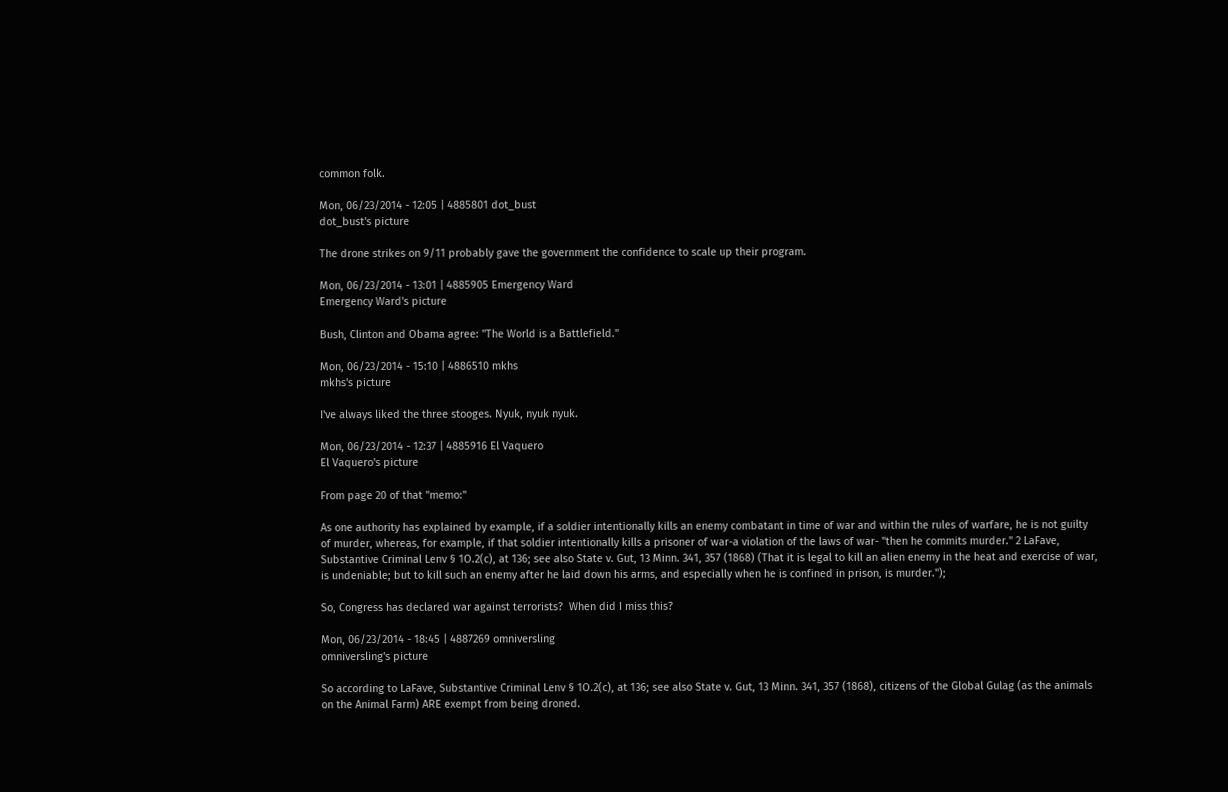common folk.

Mon, 06/23/2014 - 12:05 | 4885801 dot_bust
dot_bust's picture

The drone strikes on 9/11 probably gave the government the confidence to scale up their program.

Mon, 06/23/2014 - 13:01 | 4885905 Emergency Ward
Emergency Ward's picture

Bush, Clinton and Obama agree: "The World is a Battlefield."

Mon, 06/23/2014 - 15:10 | 4886510 mkhs
mkhs's picture

I've always liked the three stooges. Nyuk, nyuk nyuk.

Mon, 06/23/2014 - 12:37 | 4885916 El Vaquero
El Vaquero's picture

From page 20 of that "memo:"

As one authority has explained by example, if a soldier intentionally kills an enemy combatant in time of war and within the rules of warfare, he is not guilty of murder, whereas, for example, if that soldier intentionally kills a prisoner of war-a violation of the laws of war- "then he commits murder." 2 LaFave, Substantive Criminal Lenv § 1O.2(c), at 136; see also State v. Gut, 13 Minn. 341, 357 (1868) (That it is legal to kill an alien enemy in the heat and exercise of war, is undeniable; but to kill such an enemy after he laid down his arms, and especially when he is confined in prison, is murder.");

So, Congress has declared war against terrorists?  When did I miss this?

Mon, 06/23/2014 - 18:45 | 4887269 omniversling
omniversling's picture

So according to LaFave, Substantive Criminal Lenv § 1O.2(c), at 136; see also State v. Gut, 13 Minn. 341, 357 (1868), citizens of the Global Gulag (as the animals on the Animal Farm) ARE exempt from being droned.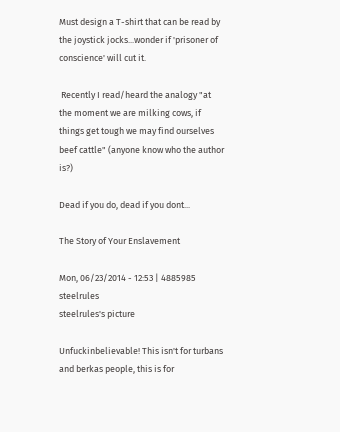Must design a T-shirt that can be read by the joystick jocks...wonder if 'prisoner of conscience' will cut it.

 Recently I read/heard the analogy "at the moment we are milking cows, if things get tough we may find ourselves beef cattle" (anyone know who the author is?)

Dead if you do, dead if you dont...

The Story of Your Enslavement

Mon, 06/23/2014 - 12:53 | 4885985 steelrules
steelrules's picture

Unfuckinbelievable! This isn't for turbans and berkas people, this is for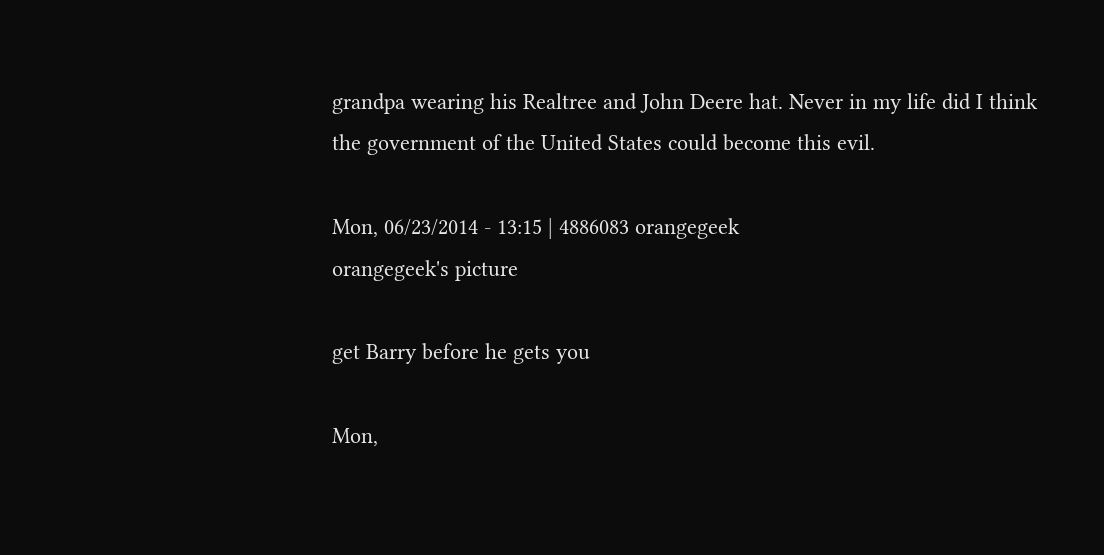grandpa wearing his Realtree and John Deere hat. Never in my life did I think the government of the United States could become this evil.

Mon, 06/23/2014 - 13:15 | 4886083 orangegeek
orangegeek's picture

get Barry before he gets you

Mon,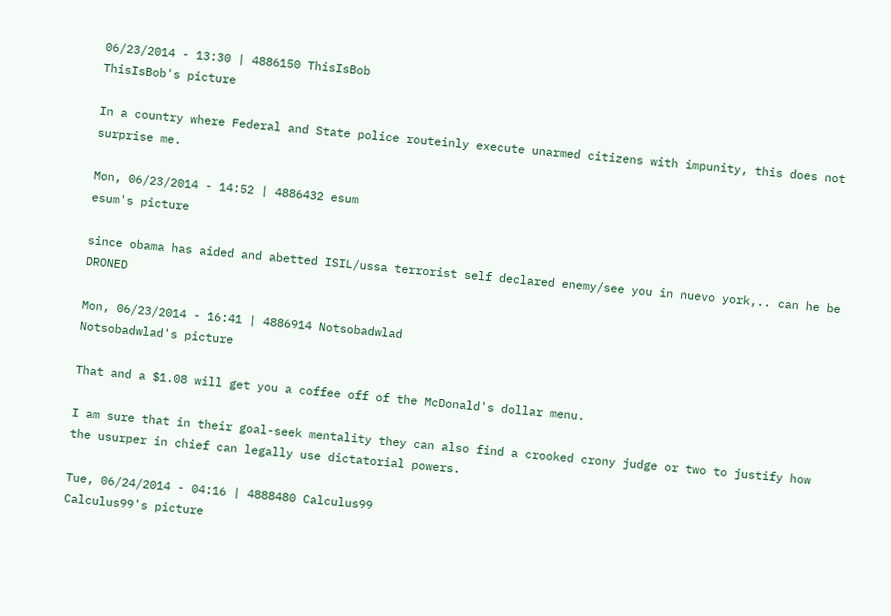06/23/2014 - 13:30 | 4886150 ThisIsBob
ThisIsBob's picture

In a country where Federal and State police routeinly execute unarmed citizens with impunity, this does not surprise me.

Mon, 06/23/2014 - 14:52 | 4886432 esum
esum's picture

since obama has aided and abetted ISIL/ussa terrorist self declared enemy/see you in nuevo york,.. can he be DRONED

Mon, 06/23/2014 - 16:41 | 4886914 Notsobadwlad
Notsobadwlad's picture

That and a $1.08 will get you a coffee off of the McDonald's dollar menu.

I am sure that in their goal-seek mentality they can also find a crooked crony judge or two to justify how the usurper in chief can legally use dictatorial powers.

Tue, 06/24/2014 - 04:16 | 4888480 Calculus99
Calculus99's picture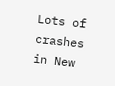Lots of crashes in New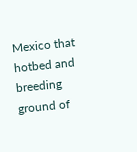Mexico that hotbed and breeding ground of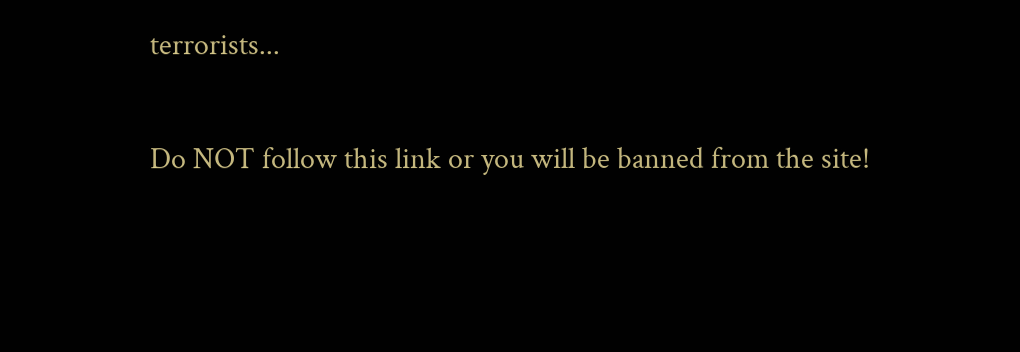terrorists...

Do NOT follow this link or you will be banned from the site!